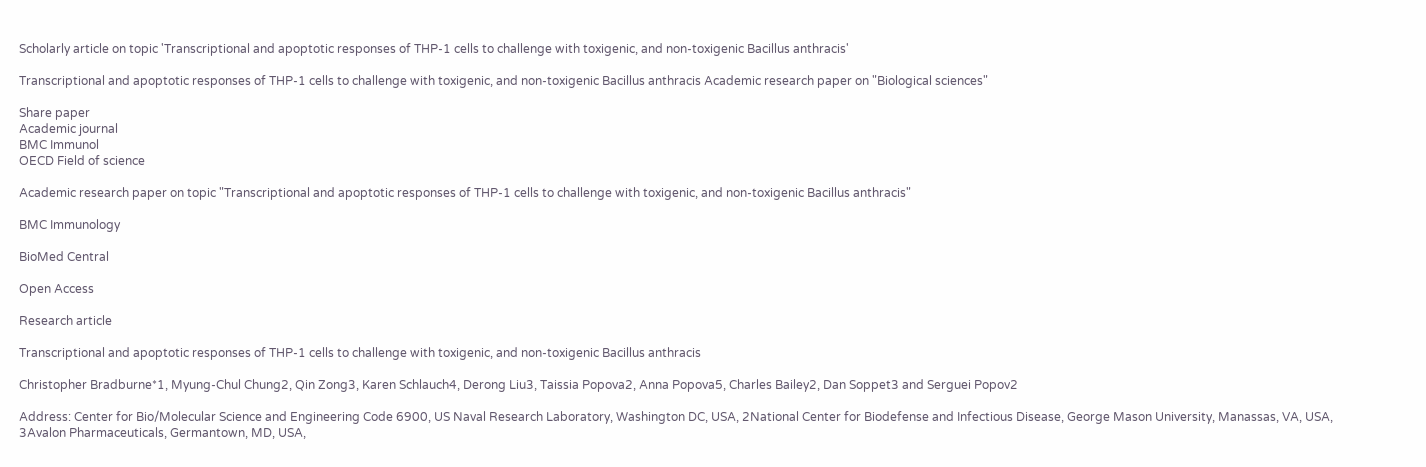Scholarly article on topic 'Transcriptional and apoptotic responses of THP-1 cells to challenge with toxigenic, and non-toxigenic Bacillus anthracis'

Transcriptional and apoptotic responses of THP-1 cells to challenge with toxigenic, and non-toxigenic Bacillus anthracis Academic research paper on "Biological sciences"

Share paper
Academic journal
BMC Immunol
OECD Field of science

Academic research paper on topic "Transcriptional and apoptotic responses of THP-1 cells to challenge with toxigenic, and non-toxigenic Bacillus anthracis"

BMC Immunology

BioMed Central

Open Access

Research article

Transcriptional and apoptotic responses of THP-1 cells to challenge with toxigenic, and non-toxigenic Bacillus anthracis

Christopher Bradburne*1, Myung-Chul Chung2, Qin Zong3, Karen Schlauch4, Derong Liu3, Taissia Popova2, Anna Popova5, Charles Bailey2, Dan Soppet3 and Serguei Popov2

Address: Center for Bio/Molecular Science and Engineering Code 6900, US Naval Research Laboratory, Washington DC, USA, 2National Center for Biodefense and Infectious Disease, George Mason University, Manassas, VA, USA, 3Avalon Pharmaceuticals, Germantown, MD, USA,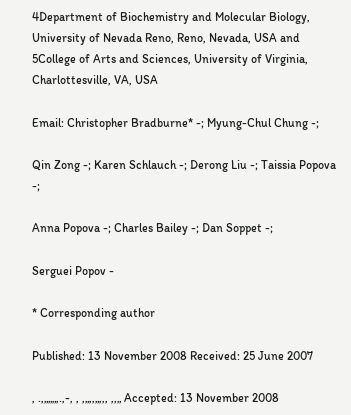4Department of Biochemistry and Molecular Biology, University of Nevada Reno, Reno, Nevada, USA and 5College of Arts and Sciences, University of Virginia, Charlottesville, VA, USA

Email: Christopher Bradburne* -; Myung-Chul Chung -;

Qin Zong -; Karen Schlauch -; Derong Liu -; Taissia Popova -;

Anna Popova -; Charles Bailey -; Dan Soppet -;

Serguei Popov -

* Corresponding author

Published: 13 November 2008 Received: 25 June 2007

, .,„„„,.,-, , ,„,,„,,, ,,„ Accepted: 13 November 2008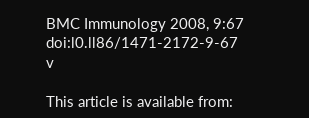BMC Immunology 2008, 9:67 doi:l0.ll86/1471-2172-9-67 v

This article is available from: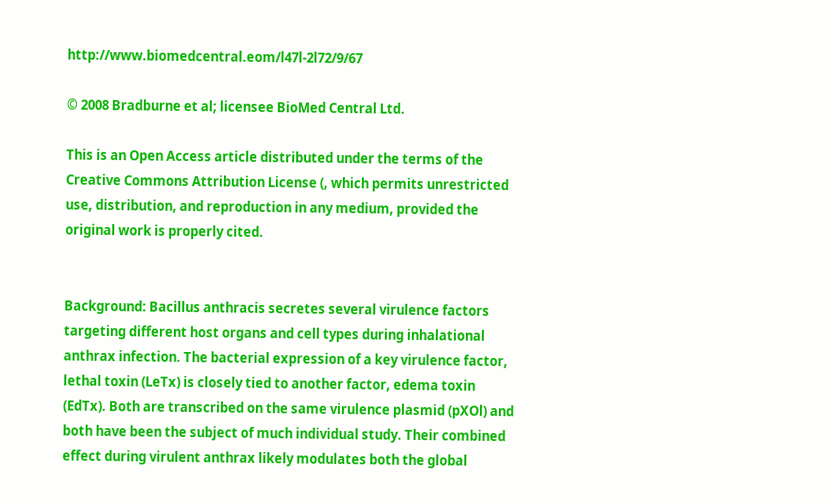http://www.biomedcentral.eom/l47l-2l72/9/67

© 2008 Bradburne et al; licensee BioMed Central Ltd.

This is an Open Access article distributed under the terms of the Creative Commons Attribution License (, which permits unrestricted use, distribution, and reproduction in any medium, provided the original work is properly cited.


Background: Bacillus anthracis secretes several virulence factors targeting different host organs and cell types during inhalational anthrax infection. The bacterial expression of a key virulence factor, lethal toxin (LeTx) is closely tied to another factor, edema toxin (EdTx). Both are transcribed on the same virulence plasmid (pXOl) and both have been the subject of much individual study. Their combined effect during virulent anthrax likely modulates both the global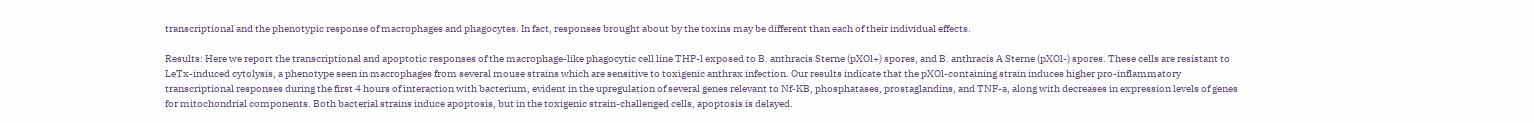transcriptional and the phenotypic response of macrophages and phagocytes. In fact, responses brought about by the toxins may be different than each of their individual effects.

Results: Here we report the transcriptional and apoptotic responses of the macrophage-like phagocytic cell line THP-l exposed to B. anthracis Sterne (pXOl+) spores, and B. anthracis A Sterne (pXOl-) spores. These cells are resistant to LeTx-induced cytolysis, a phenotype seen in macrophages from several mouse strains which are sensitive to toxigenic anthrax infection. Our results indicate that the pXOl-containing strain induces higher pro-inflammatory transcriptional responses during the first 4 hours of interaction with bacterium, evident in the upregulation of several genes relevant to Nf-KB, phosphatases, prostaglandins, and TNF-a, along with decreases in expression levels of genes for mitochondrial components. Both bacterial strains induce apoptosis, but in the toxigenic strain-challenged cells, apoptosis is delayed.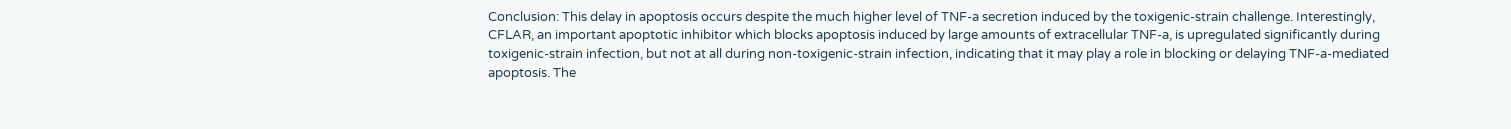Conclusion: This delay in apoptosis occurs despite the much higher level of TNF-a secretion induced by the toxigenic-strain challenge. Interestingly, CFLAR, an important apoptotic inhibitor which blocks apoptosis induced by large amounts of extracellular TNF-a, is upregulated significantly during toxigenic-strain infection, but not at all during non-toxigenic-strain infection, indicating that it may play a role in blocking or delaying TNF-a-mediated apoptosis. The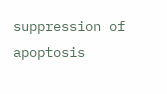suppression of apoptosis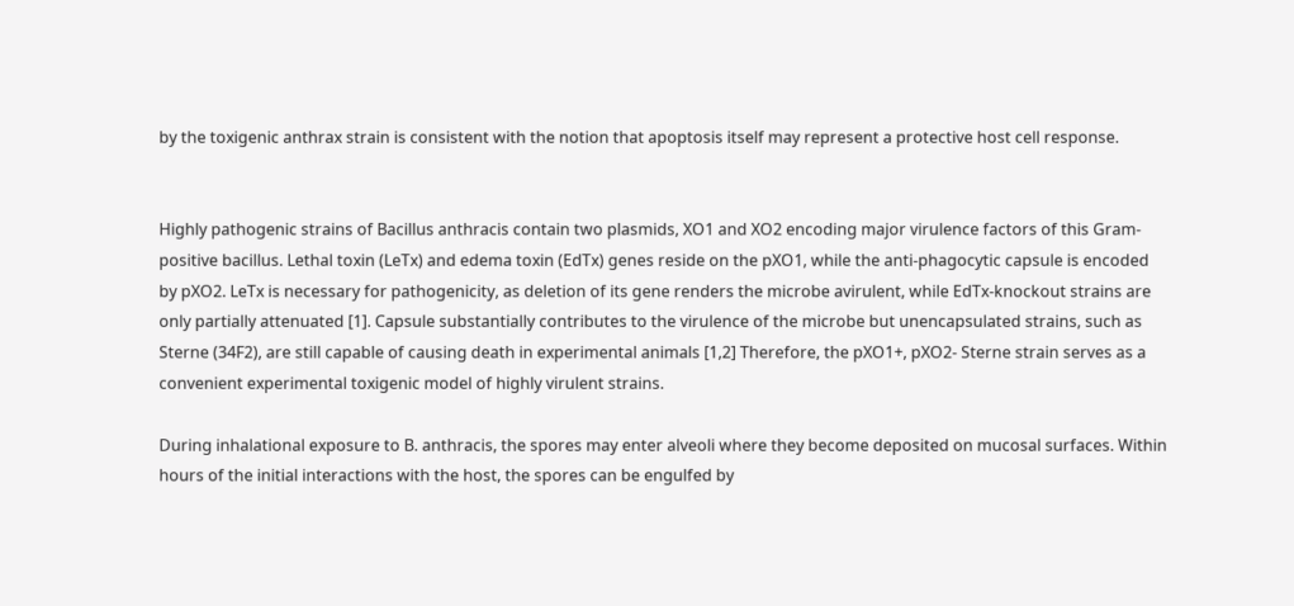by the toxigenic anthrax strain is consistent with the notion that apoptosis itself may represent a protective host cell response.


Highly pathogenic strains of Bacillus anthracis contain two plasmids, XO1 and XO2 encoding major virulence factors of this Gram-positive bacillus. Lethal toxin (LeTx) and edema toxin (EdTx) genes reside on the pXO1, while the anti-phagocytic capsule is encoded by pXO2. LeTx is necessary for pathogenicity, as deletion of its gene renders the microbe avirulent, while EdTx-knockout strains are only partially attenuated [1]. Capsule substantially contributes to the virulence of the microbe but unencapsulated strains, such as Sterne (34F2), are still capable of causing death in experimental animals [1,2] Therefore, the pXO1+, pXO2- Sterne strain serves as a convenient experimental toxigenic model of highly virulent strains.

During inhalational exposure to B. anthracis, the spores may enter alveoli where they become deposited on mucosal surfaces. Within hours of the initial interactions with the host, the spores can be engulfed by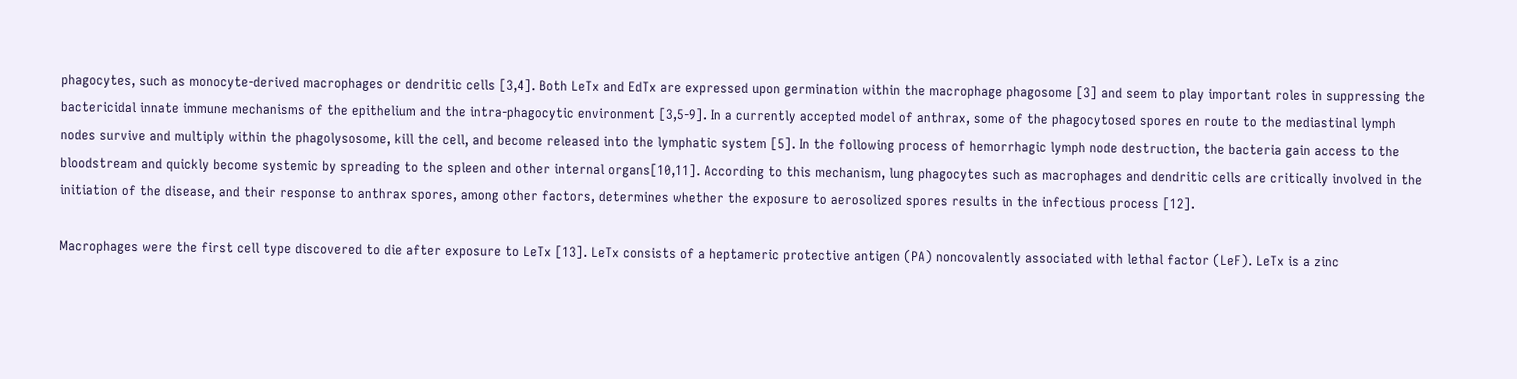phagocytes, such as monocyte-derived macrophages or dendritic cells [3,4]. Both LeTx and EdTx are expressed upon germination within the macrophage phagosome [3] and seem to play important roles in suppressing the bactericidal innate immune mechanisms of the epithelium and the intra-phagocytic environment [3,5-9]. In a currently accepted model of anthrax, some of the phagocytosed spores en route to the mediastinal lymph nodes survive and multiply within the phagolysosome, kill the cell, and become released into the lymphatic system [5]. In the following process of hemorrhagic lymph node destruction, the bacteria gain access to the bloodstream and quickly become systemic by spreading to the spleen and other internal organs[10,11]. According to this mechanism, lung phagocytes such as macrophages and dendritic cells are critically involved in the initiation of the disease, and their response to anthrax spores, among other factors, determines whether the exposure to aerosolized spores results in the infectious process [12].

Macrophages were the first cell type discovered to die after exposure to LeTx [13]. LeTx consists of a heptameric protective antigen (PA) noncovalently associated with lethal factor (LeF). LeTx is a zinc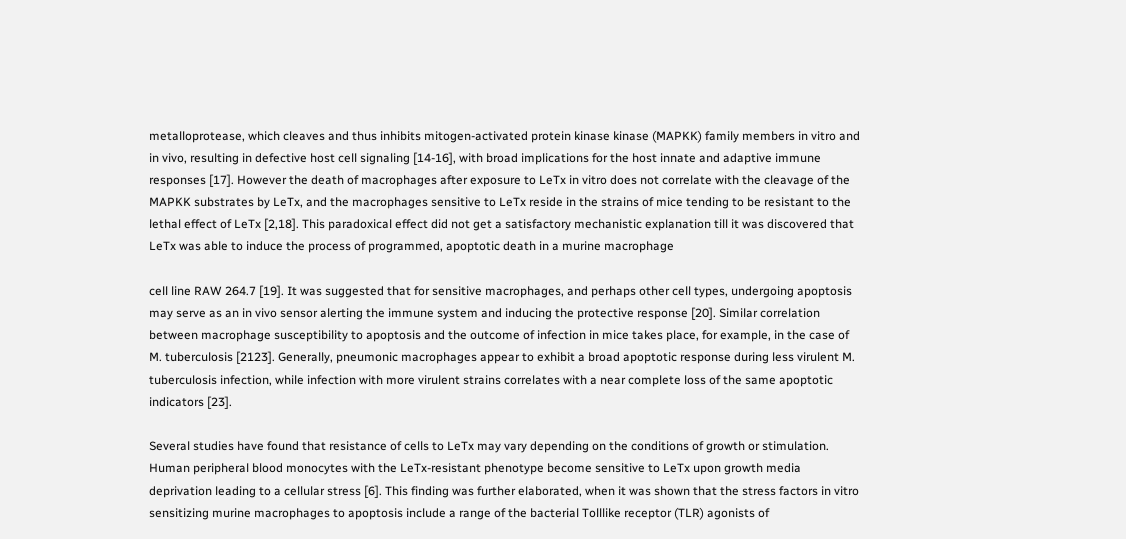metalloprotease, which cleaves and thus inhibits mitogen-activated protein kinase kinase (MAPKK) family members in vitro and in vivo, resulting in defective host cell signaling [14-16], with broad implications for the host innate and adaptive immune responses [17]. However the death of macrophages after exposure to LeTx in vitro does not correlate with the cleavage of the MAPKK substrates by LeTx, and the macrophages sensitive to LeTx reside in the strains of mice tending to be resistant to the lethal effect of LeTx [2,18]. This paradoxical effect did not get a satisfactory mechanistic explanation till it was discovered that LeTx was able to induce the process of programmed, apoptotic death in a murine macrophage

cell line RAW 264.7 [19]. It was suggested that for sensitive macrophages, and perhaps other cell types, undergoing apoptosis may serve as an in vivo sensor alerting the immune system and inducing the protective response [20]. Similar correlation between macrophage susceptibility to apoptosis and the outcome of infection in mice takes place, for example, in the case of M. tuberculosis [2123]. Generally, pneumonic macrophages appear to exhibit a broad apoptotic response during less virulent M. tuberculosis infection, while infection with more virulent strains correlates with a near complete loss of the same apoptotic indicators [23].

Several studies have found that resistance of cells to LeTx may vary depending on the conditions of growth or stimulation. Human peripheral blood monocytes with the LeTx-resistant phenotype become sensitive to LeTx upon growth media deprivation leading to a cellular stress [6]. This finding was further elaborated, when it was shown that the stress factors in vitro sensitizing murine macrophages to apoptosis include a range of the bacterial Tolllike receptor (TLR) agonists of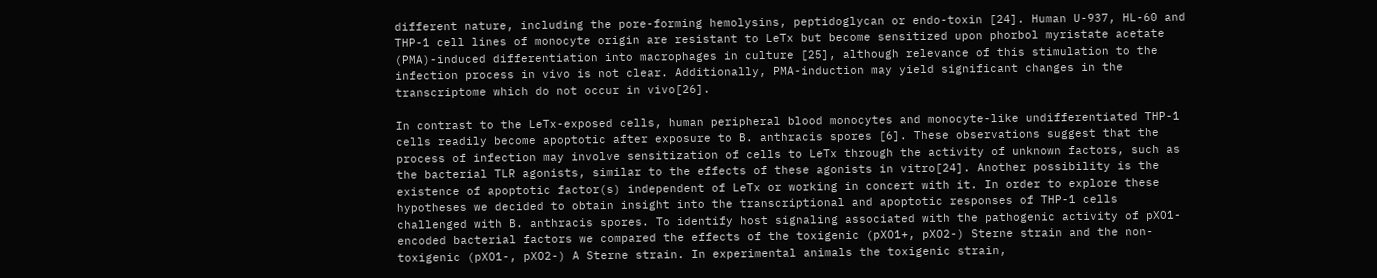different nature, including the pore-forming hemolysins, peptidoglycan or endo-toxin [24]. Human U-937, HL-60 and THP-1 cell lines of monocyte origin are resistant to LeTx but become sensitized upon phorbol myristate acetate (PMA)-induced differentiation into macrophages in culture [25], although relevance of this stimulation to the infection process in vivo is not clear. Additionally, PMA-induction may yield significant changes in the transcriptome which do not occur in vivo[26].

In contrast to the LeTx-exposed cells, human peripheral blood monocytes and monocyte-like undifferentiated THP-1 cells readily become apoptotic after exposure to B. anthracis spores [6]. These observations suggest that the process of infection may involve sensitization of cells to LeTx through the activity of unknown factors, such as the bacterial TLR agonists, similar to the effects of these agonists in vitro[24]. Another possibility is the existence of apoptotic factor(s) independent of LeTx or working in concert with it. In order to explore these hypotheses we decided to obtain insight into the transcriptional and apoptotic responses of THP-1 cells challenged with B. anthracis spores. To identify host signaling associated with the pathogenic activity of pXO1-encoded bacterial factors we compared the effects of the toxigenic (pXO1+, pXO2-) Sterne strain and the non-toxigenic (pXO1-, pXO2-) A Sterne strain. In experimental animals the toxigenic strain,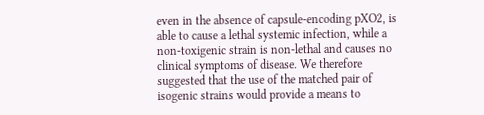even in the absence of capsule-encoding pXO2, is able to cause a lethal systemic infection, while a non-toxigenic strain is non-lethal and causes no clinical symptoms of disease. We therefore suggested that the use of the matched pair of isogenic strains would provide a means to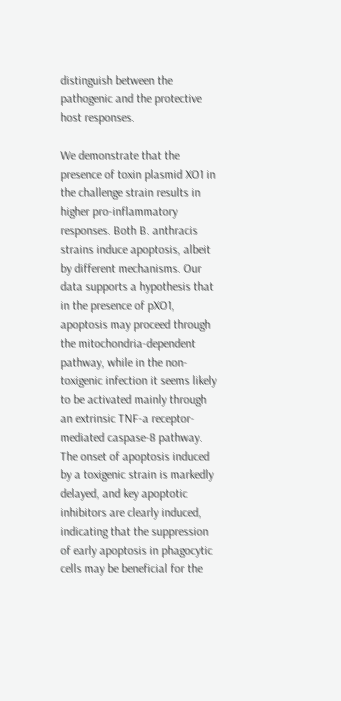distinguish between the pathogenic and the protective host responses.

We demonstrate that the presence of toxin plasmid XO1 in the challenge strain results in higher pro-inflammatory responses. Both B. anthracis strains induce apoptosis, albeit by different mechanisms. Our data supports a hypothesis that in the presence of pXO1, apoptosis may proceed through the mitochondria-dependent pathway, while in the non-toxigenic infection it seems likely to be activated mainly through an extrinsic TNF-a receptor-mediated caspase-8 pathway. The onset of apoptosis induced by a toxigenic strain is markedly delayed, and key apoptotic inhibitors are clearly induced, indicating that the suppression of early apoptosis in phagocytic cells may be beneficial for the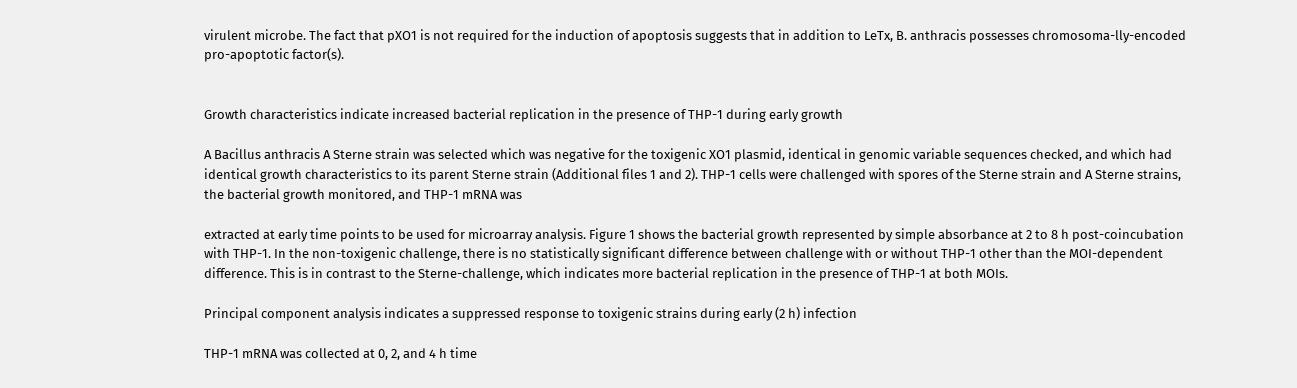virulent microbe. The fact that pXO1 is not required for the induction of apoptosis suggests that in addition to LeTx, B. anthracis possesses chromosoma-lly-encoded pro-apoptotic factor(s).


Growth characteristics indicate increased bacterial replication in the presence of THP-1 during early growth

A Bacillus anthracis A Sterne strain was selected which was negative for the toxigenic XO1 plasmid, identical in genomic variable sequences checked, and which had identical growth characteristics to its parent Sterne strain (Additional files 1 and 2). THP-1 cells were challenged with spores of the Sterne strain and A Sterne strains, the bacterial growth monitored, and THP-1 mRNA was

extracted at early time points to be used for microarray analysis. Figure 1 shows the bacterial growth represented by simple absorbance at 2 to 8 h post-coincubation with THP-1. In the non-toxigenic challenge, there is no statistically significant difference between challenge with or without THP-1 other than the MOI-dependent difference. This is in contrast to the Sterne-challenge, which indicates more bacterial replication in the presence of THP-1 at both MOIs.

Principal component analysis indicates a suppressed response to toxigenic strains during early (2 h) infection

THP-1 mRNA was collected at 0, 2, and 4 h time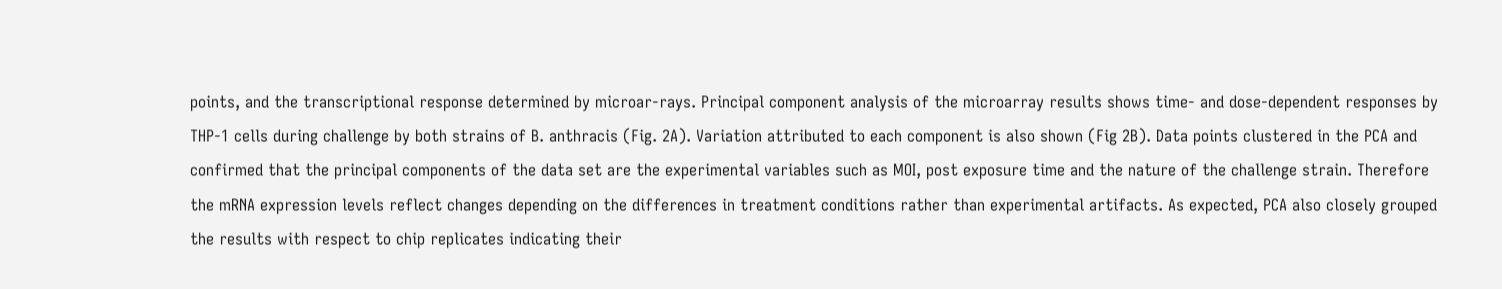points, and the transcriptional response determined by microar-rays. Principal component analysis of the microarray results shows time- and dose-dependent responses by THP-1 cells during challenge by both strains of B. anthracis (Fig. 2A). Variation attributed to each component is also shown (Fig 2B). Data points clustered in the PCA and confirmed that the principal components of the data set are the experimental variables such as MOI, post exposure time and the nature of the challenge strain. Therefore the mRNA expression levels reflect changes depending on the differences in treatment conditions rather than experimental artifacts. As expected, PCA also closely grouped the results with respect to chip replicates indicating their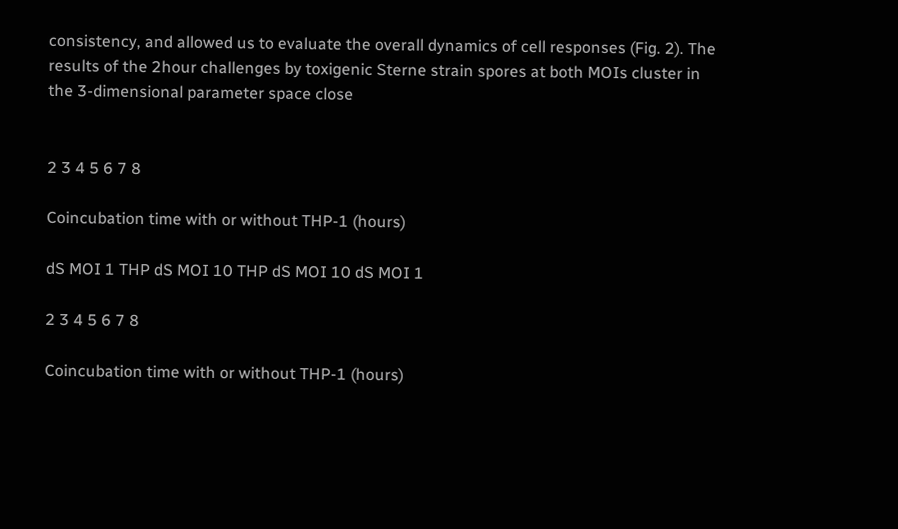consistency, and allowed us to evaluate the overall dynamics of cell responses (Fig. 2). The results of the 2hour challenges by toxigenic Sterne strain spores at both MOIs cluster in the 3-dimensional parameter space close


2 3 4 5 6 7 8

Coincubation time with or without THP-1 (hours)

dS MOI 1 THP dS MOI 10 THP dS MOI 10 dS MOI 1

2 3 4 5 6 7 8

Coincubation time with or without THP-1 (hours)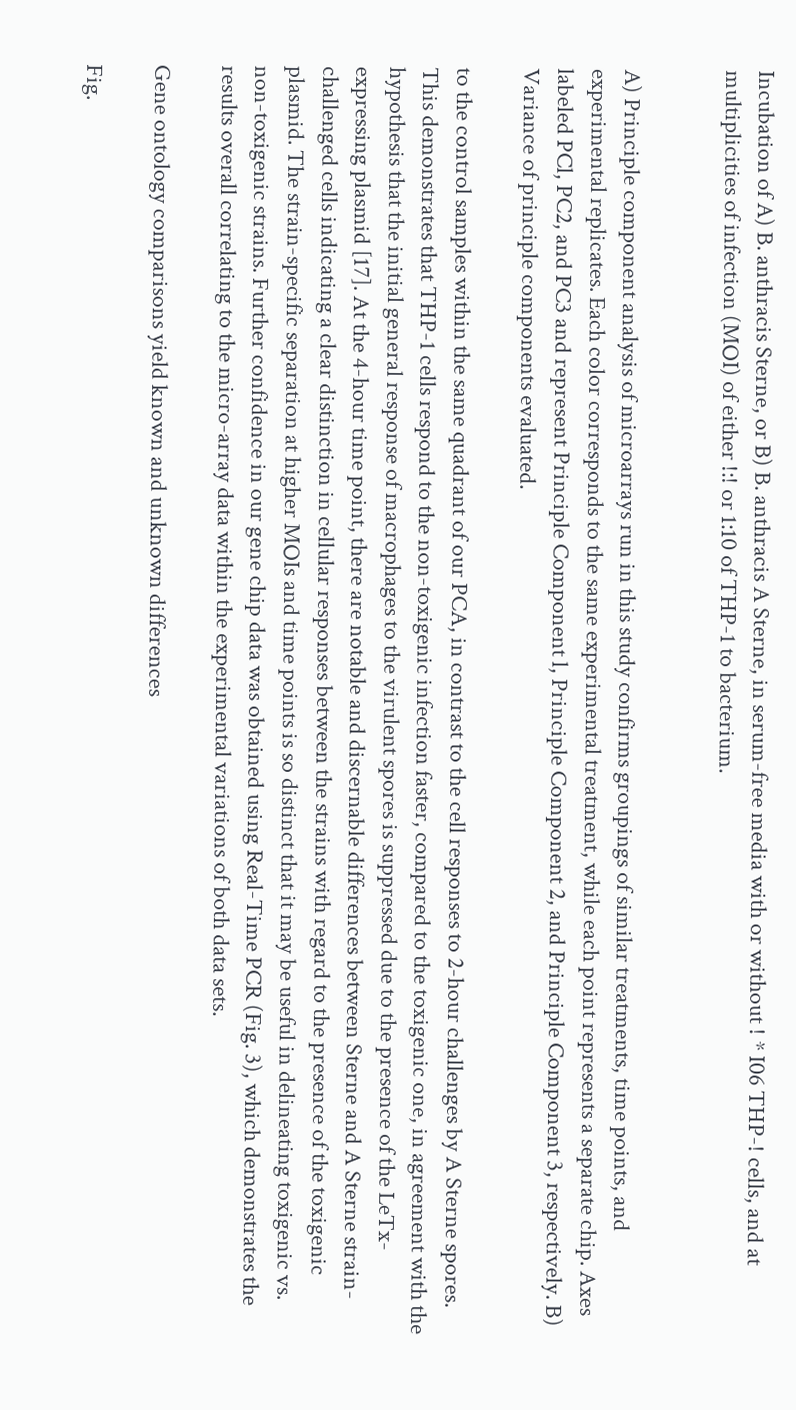Incubation of A) B. anthracis Sterne, or B) B. anthracis A Sterne, in serum-free media with or without ! * I06 THP-! cells, and at multiplicities of infection (MOI) of either !:! or 1:10 of THP-1 to bacterium.


A) Principle component analysis of microarrays run in this study confirms groupings of similar treatments, time points, and experimental replicates. Each color corresponds to the same experimental treatment, while each point represents a separate chip. Axes labeled PCl, PC2, and PC3 and represent Principle Component l, Principle Component 2, and Principle Component 3, respectively. B) Variance of principle components evaluated.

to the control samples within the same quadrant of our PCA, in contrast to the cell responses to 2-hour challenges by A Sterne spores. This demonstrates that THP-1 cells respond to the non-toxigenic infection faster, compared to the toxigenic one, in agreement with the hypothesis that the initial general response of macrophages to the virulent spores is suppressed due to the presence of the LeTx-expressing plasmid [17]. At the 4-hour time point, there are notable and discernable differences between Sterne and A Sterne strain-challenged cells indicating a clear distinction in cellular responses between the strains with regard to the presence of the toxigenic plasmid. The strain-specific separation at higher MOIs and time points is so distinct that it may be useful in delineating toxigenic vs. non-toxigenic strains. Further confidence in our gene chip data was obtained using Real-Time PCR (Fig. 3), which demonstrates the results overall correlating to the micro-array data within the experimental variations of both data sets.

Gene ontology comparisons yield known and unknown differences

Fig.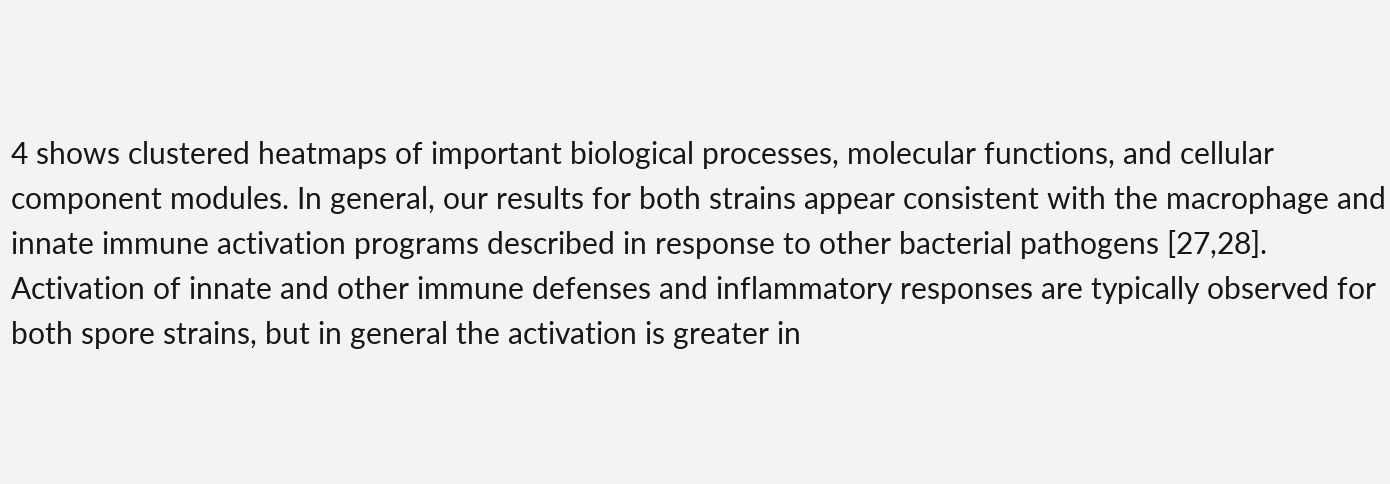4 shows clustered heatmaps of important biological processes, molecular functions, and cellular component modules. In general, our results for both strains appear consistent with the macrophage and innate immune activation programs described in response to other bacterial pathogens [27,28]. Activation of innate and other immune defenses and inflammatory responses are typically observed for both spore strains, but in general the activation is greater in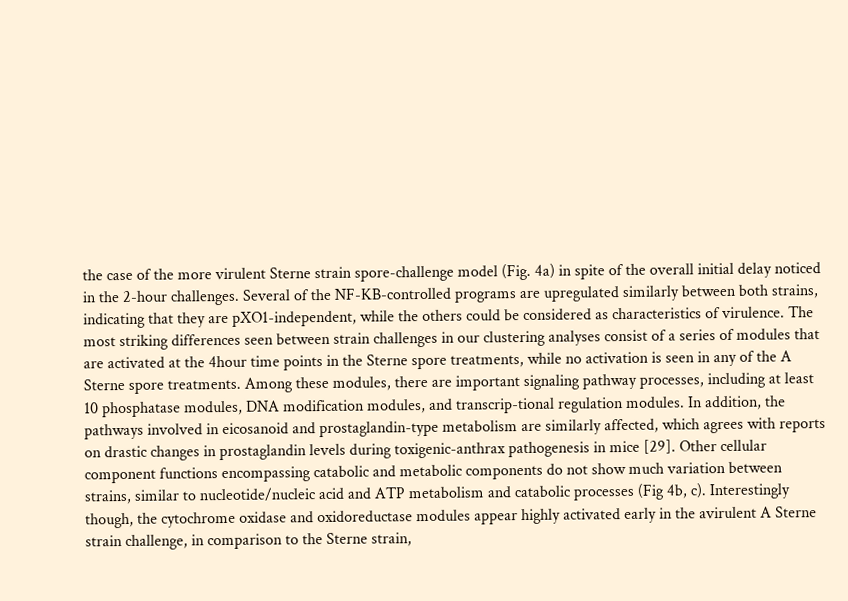the case of the more virulent Sterne strain spore-challenge model (Fig. 4a) in spite of the overall initial delay noticed in the 2-hour challenges. Several of the NF-KB-controlled programs are upregulated similarly between both strains, indicating that they are pXO1-independent, while the others could be considered as characteristics of virulence. The most striking differences seen between strain challenges in our clustering analyses consist of a series of modules that are activated at the 4hour time points in the Sterne spore treatments, while no activation is seen in any of the A Sterne spore treatments. Among these modules, there are important signaling pathway processes, including at least 10 phosphatase modules, DNA modification modules, and transcrip-tional regulation modules. In addition, the pathways involved in eicosanoid and prostaglandin-type metabolism are similarly affected, which agrees with reports on drastic changes in prostaglandin levels during toxigenic-anthrax pathogenesis in mice [29]. Other cellular component functions encompassing catabolic and metabolic components do not show much variation between strains, similar to nucleotide/nucleic acid and ATP metabolism and catabolic processes (Fig 4b, c). Interestingly though, the cytochrome oxidase and oxidoreductase modules appear highly activated early in the avirulent A Sterne strain challenge, in comparison to the Sterne strain,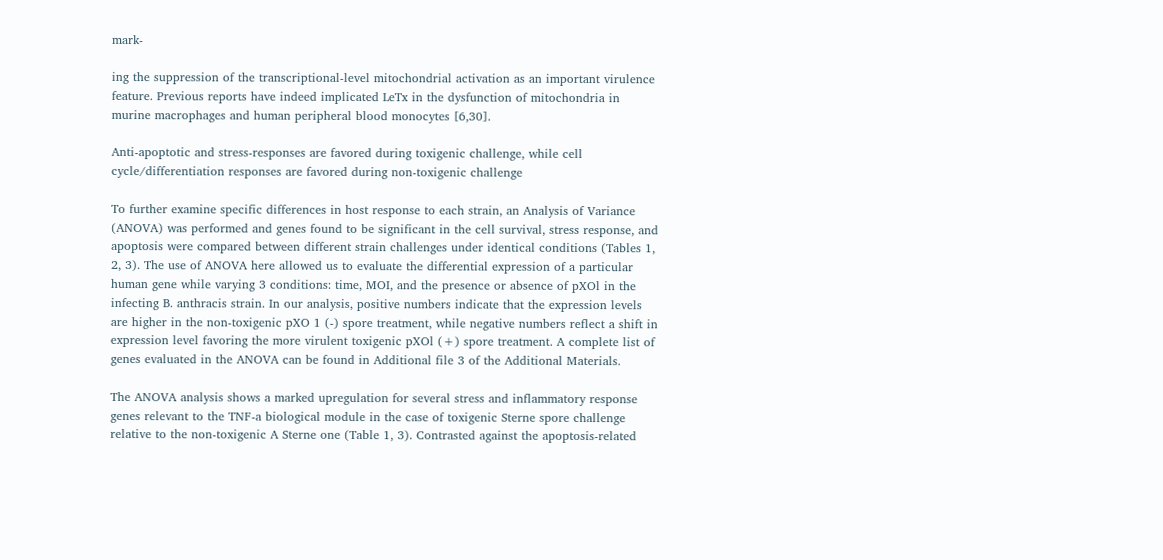mark-

ing the suppression of the transcriptional-level mitochondrial activation as an important virulence feature. Previous reports have indeed implicated LeTx in the dysfunction of mitochondria in murine macrophages and human peripheral blood monocytes [6,30].

Anti-apoptotic and stress-responses are favored during toxigenic challenge, while cell cycle/differentiation responses are favored during non-toxigenic challenge

To further examine specific differences in host response to each strain, an Analysis of Variance (ANOVA) was performed and genes found to be significant in the cell survival, stress response, and apoptosis were compared between different strain challenges under identical conditions (Tables 1, 2, 3). The use of ANOVA here allowed us to evaluate the differential expression of a particular human gene while varying 3 conditions: time, MOI, and the presence or absence of pXOl in the infecting B. anthracis strain. In our analysis, positive numbers indicate that the expression levels are higher in the non-toxigenic pXO 1 (-) spore treatment, while negative numbers reflect a shift in expression level favoring the more virulent toxigenic pXOl (+) spore treatment. A complete list of genes evaluated in the ANOVA can be found in Additional file 3 of the Additional Materials.

The ANOVA analysis shows a marked upregulation for several stress and inflammatory response genes relevant to the TNF-a biological module in the case of toxigenic Sterne spore challenge relative to the non-toxigenic A Sterne one (Table 1, 3). Contrasted against the apoptosis-related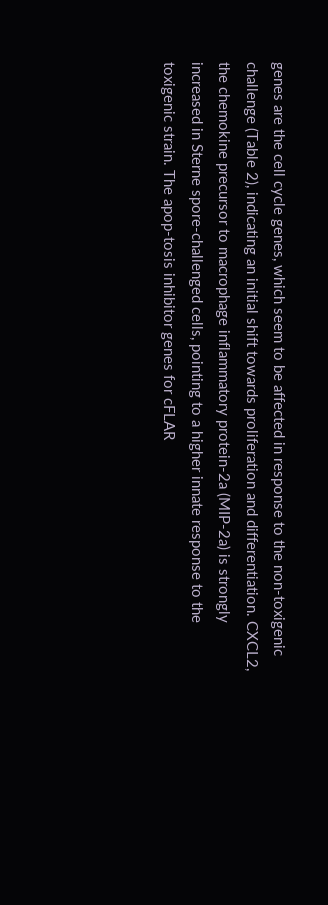genes are the cell cycle genes, which seem to be affected in response to the non-toxigenic challenge (Table 2), indicating an initial shift towards proliferation and differentiation. CXCL2, the chemokine precursor to macrophage inflammatory protein-2a (MIP-2a) is strongly increased in Sterne spore-challenged cells, pointing to a higher innate response to the toxigenic strain. The apop-tosis inhibitor genes for cFLAR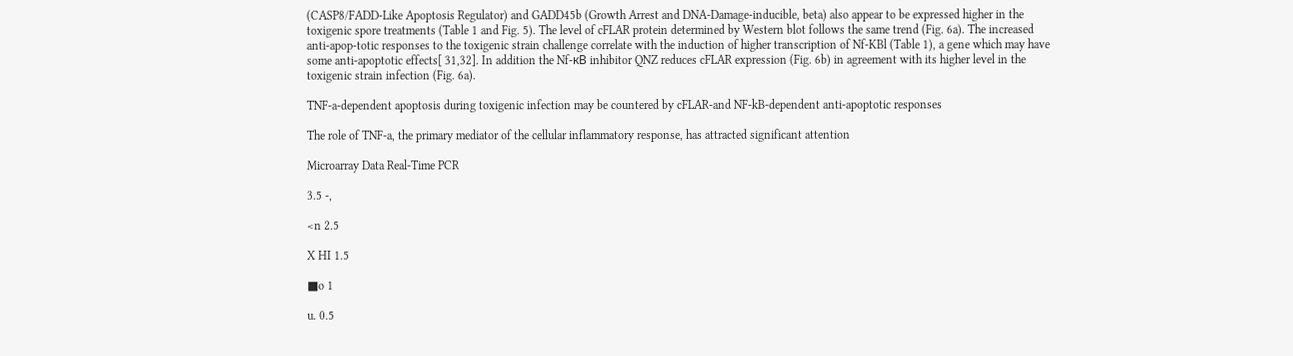(CASP8/FADD-Like Apoptosis Regulator) and GADD45b (Growth Arrest and DNA-Damage-inducible, beta) also appear to be expressed higher in the toxigenic spore treatments (Table 1 and Fig. 5). The level of cFLAR protein determined by Western blot follows the same trend (Fig. 6a). The increased anti-apop-totic responses to the toxigenic strain challenge correlate with the induction of higher transcription of Nf-KBl (Table 1), a gene which may have some anti-apoptotic effects[ 31,32]. In addition the Nf-кВ inhibitor QNZ reduces cFLAR expression (Fig. 6b) in agreement with its higher level in the toxigenic strain infection (Fig. 6a).

TNF-a-dependent apoptosis during toxigenic infection may be countered by cFLAR-and NF-kB-dependent anti-apoptotic responses

The role of TNF-a, the primary mediator of the cellular inflammatory response, has attracted significant attention

Microarray Data Real-Time PCR

3.5 -,

<n 2.5

X HI 1.5

■o 1

u. 0.5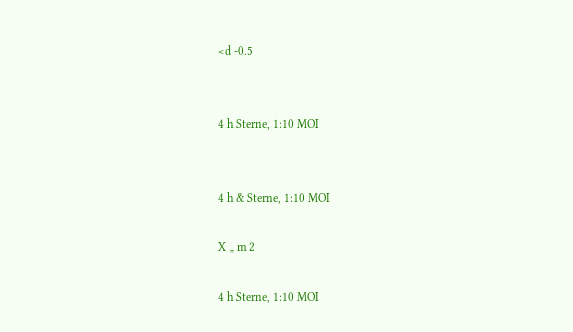<d -0.5


4 h Sterne, 1:10 MOI


4 h & Sterne, 1:10 MOI

X „ m 2

4 h Sterne, 1:10 MOI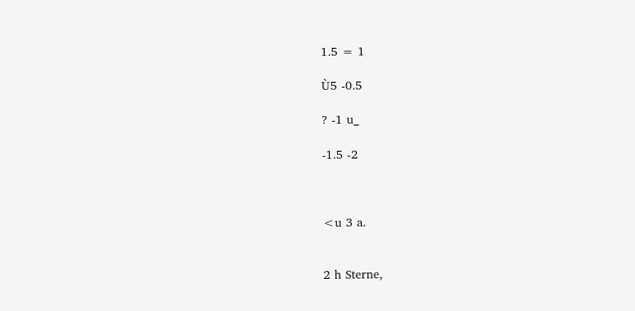1.5 = 1

Ù5 -0.5

? -1 u_

-1.5 -2



<u 3 a.


2 h Sterne,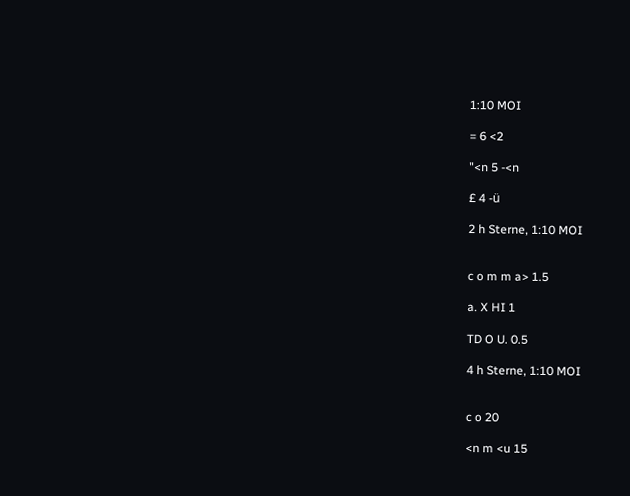1:10 MOI

= 6 <2

"<n 5 -<n

£ 4 -ü

2 h Sterne, 1:10 MOI


c o m m a> 1.5

a. X HI 1

TD O U. 0.5

4 h Sterne, 1:10 MOI


c o 20

<n m <u 15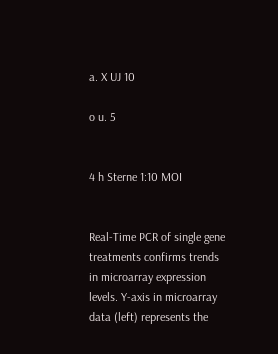a. X UJ 10

o u. 5


4 h Sterne 1:10 MOI


Real-Time PCR of single gene treatments confirms trends in microarray expression levels. Y-axis in microarray data (left) represents the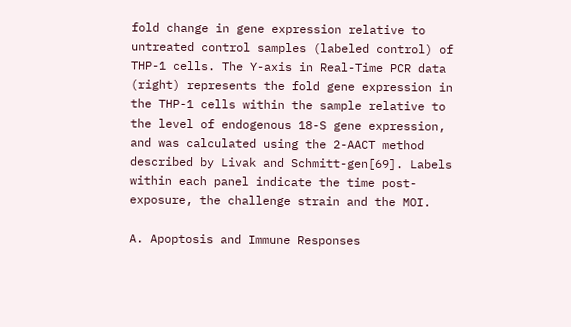fold change in gene expression relative to untreated control samples (labeled control) of THP-1 cells. The Y-axis in Real-Time PCR data (right) represents the fold gene expression in the THP-1 cells within the sample relative to the level of endogenous 18-S gene expression, and was calculated using the 2-AACT method described by Livak and Schmitt-gen[69]. Labels within each panel indicate the time post- exposure, the challenge strain and the MOI.

A. Apoptosis and Immune Responses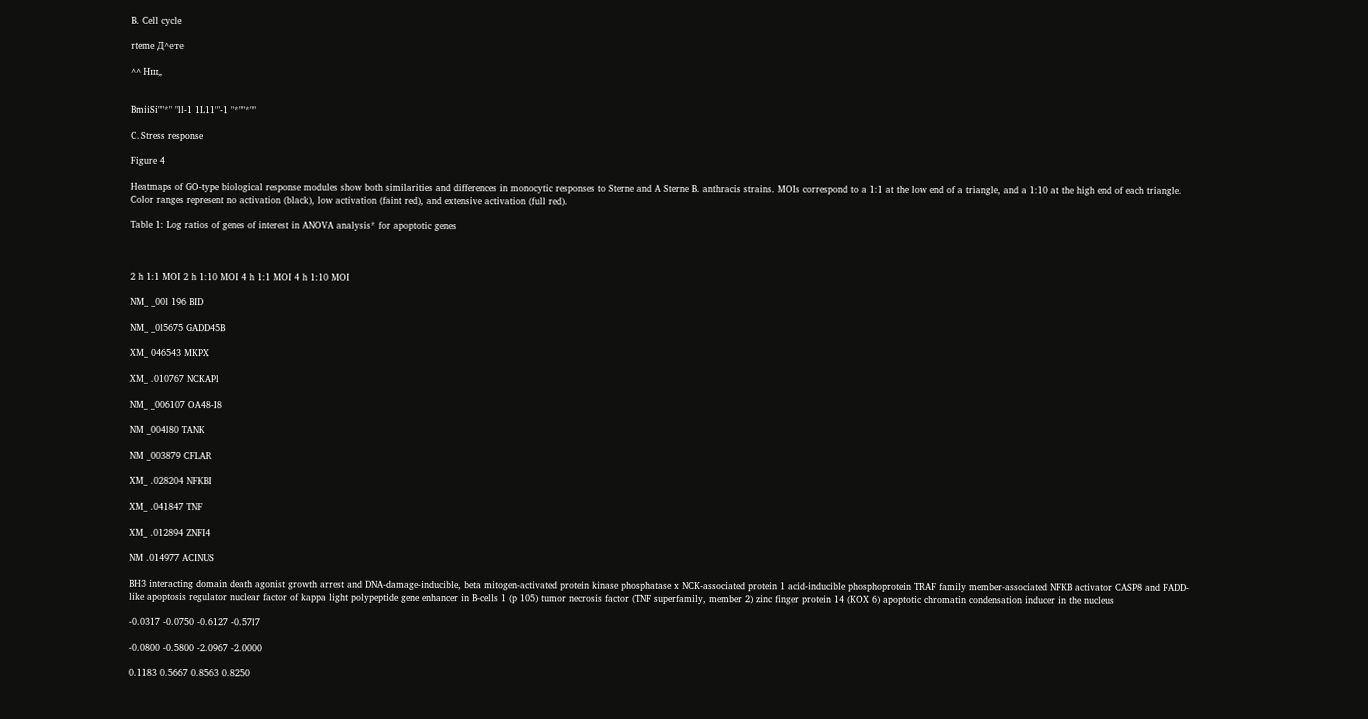B. Cell cycle

rteme Д^ете

^^ Нш„


BmiiSi""*" "ll-1 1L11'"-1 "*""*""

С. Stress response

Figure 4

Heatmaps of GO-type biological response modules show both similarities and differences in monocytic responses to Sterne and A Sterne B. anthracis strains. MOIs correspond to a 1:1 at the low end of a triangle, and a 1:10 at the high end of each triangle. Color ranges represent no activation (black), low activation (faint red), and extensive activation (full red).

Table 1: Log ratios of genes of interest in ANOVA analysis* for apoptotic genes



2 h 1:1 MOI 2 h 1:10 MOI 4 h 1:1 MOI 4 h 1:10 MOI

NM_ _00l 196 BID

NM_ _0l5675 GADD45B

XM_ 046543 MKPX

XM_ .010767 NCKAPl

NM_ _006107 OA48-I8

NM _004l80 TANK

NM _003879 CFLAR

XM_ .028204 NFKBI

XM_ .041847 TNF

XM_ .012894 ZNFI4

NM .014977 ACINUS

BH3 interacting domain death agonist growth arrest and DNA-damage-inducible, beta mitogen-activated protein kinase phosphatase x NCK-associated protein 1 acid-inducible phosphoprotein TRAF family member-associated NFKB activator CASP8 and FADD-like apoptosis regulator nuclear factor of kappa light polypeptide gene enhancer in B-cells 1 (p 105) tumor necrosis factor (TNF superfamily, member 2) zinc finger protein 14 (KOX 6) apoptotic chromatin condensation inducer in the nucleus

-0.0317 -0.0750 -0.6127 -0.57l7

-0.0800 -0.5800 -2.0967 -2.0000

0.1183 0.5667 0.8563 0.8250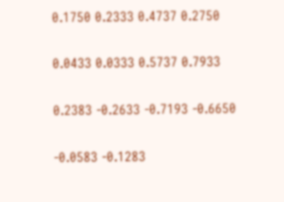0.1750 0.2333 0.4737 0.2750

0.0433 0.0333 0.5737 0.7933

0.2383 -0.2633 -0.7193 -0.6650

-0.0583 -0.1283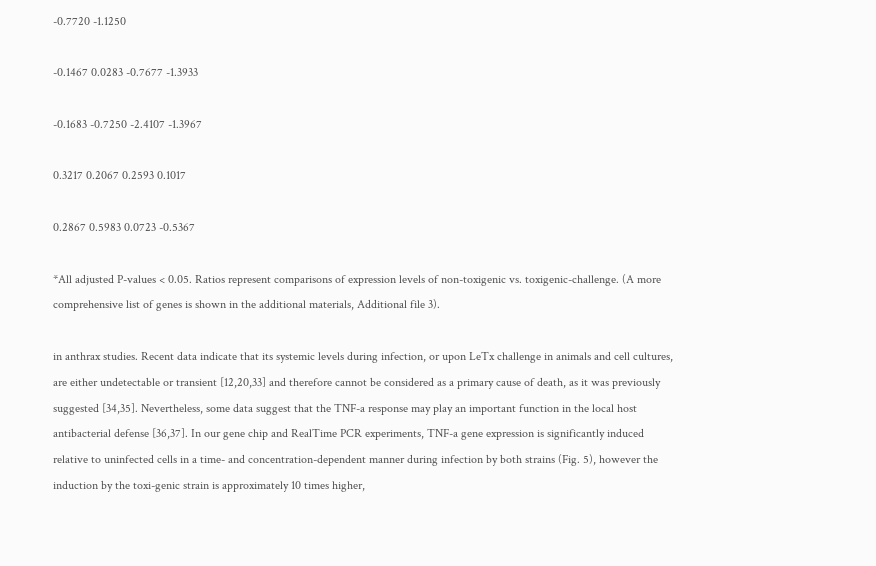-0.7720 -1.1250

-0.1467 0.0283 -0.7677 -1.3933

-0.1683 -0.7250 -2.4107 -1.3967

0.3217 0.2067 0.2593 0.1017

0.2867 0.5983 0.0723 -0.5367

*All adjusted P-values < 0.05. Ratios represent comparisons of expression levels of non-toxigenic vs. toxigenic-challenge. (A more comprehensive list of genes is shown in the additional materials, Additional file 3).

in anthrax studies. Recent data indicate that its systemic levels during infection, or upon LeTx challenge in animals and cell cultures, are either undetectable or transient [12,20,33] and therefore cannot be considered as a primary cause of death, as it was previously suggested [34,35]. Nevertheless, some data suggest that the TNF-a response may play an important function in the local host antibacterial defense [36,37]. In our gene chip and RealTime PCR experiments, TNF-a gene expression is significantly induced relative to uninfected cells in a time- and concentration-dependent manner during infection by both strains (Fig. 5), however the induction by the toxi-genic strain is approximately 10 times higher,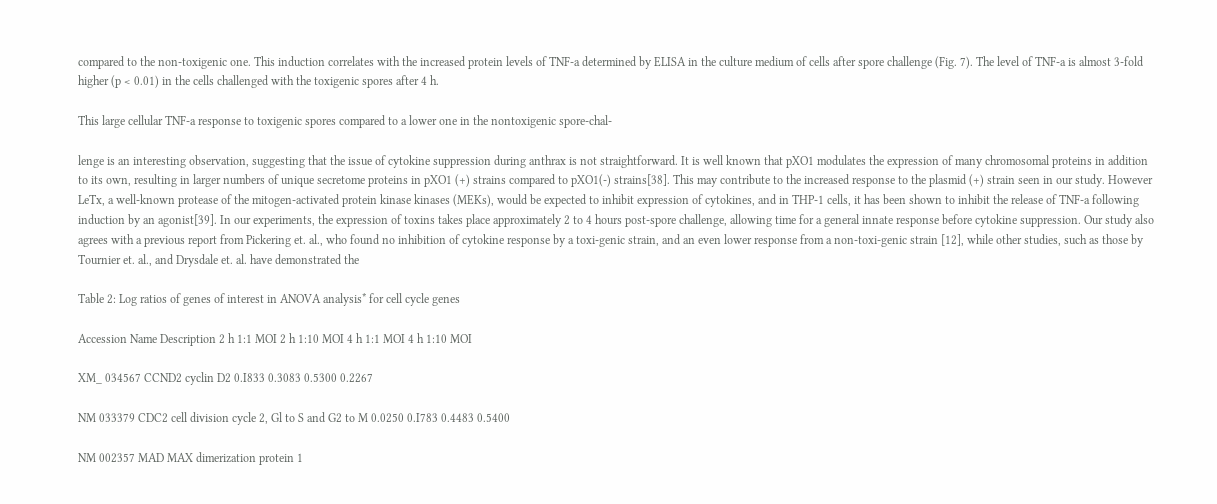compared to the non-toxigenic one. This induction correlates with the increased protein levels of TNF-a determined by ELISA in the culture medium of cells after spore challenge (Fig. 7). The level of TNF-a is almost 3-fold higher (p < 0.01) in the cells challenged with the toxigenic spores after 4 h.

This large cellular TNF-a response to toxigenic spores compared to a lower one in the nontoxigenic spore-chal-

lenge is an interesting observation, suggesting that the issue of cytokine suppression during anthrax is not straightforward. It is well known that pXO1 modulates the expression of many chromosomal proteins in addition to its own, resulting in larger numbers of unique secretome proteins in pXO1 (+) strains compared to pXO1(-) strains[38]. This may contribute to the increased response to the plasmid (+) strain seen in our study. However LeTx, a well-known protease of the mitogen-activated protein kinase kinases (MEKs), would be expected to inhibit expression of cytokines, and in THP-1 cells, it has been shown to inhibit the release of TNF-a following induction by an agonist[39]. In our experiments, the expression of toxins takes place approximately 2 to 4 hours post-spore challenge, allowing time for a general innate response before cytokine suppression. Our study also agrees with a previous report from Pickering et. al., who found no inhibition of cytokine response by a toxi-genic strain, and an even lower response from a non-toxi-genic strain [12], while other studies, such as those by Tournier et. al., and Drysdale et. al. have demonstrated the

Table 2: Log ratios of genes of interest in ANOVA analysis* for cell cycle genes

Accession Name Description 2 h 1:1 MOI 2 h 1:10 MOI 4 h 1:1 MOI 4 h 1:10 MOI

XM_ 034567 CCND2 cyclin D2 0.I833 0.3083 0.5300 0.2267

NM 033379 CDC2 cell division cycle 2, Gl to S and G2 to M 0.0250 0.I783 0.4483 0.5400

NM 002357 MAD MAX dimerization protein 1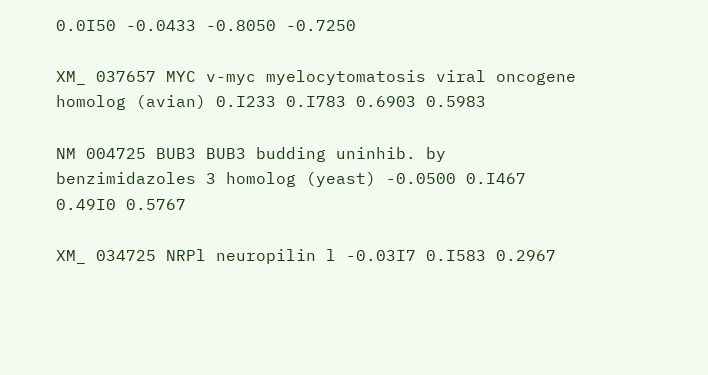0.0I50 -0.0433 -0.8050 -0.7250

XM_ 037657 MYC v-myc myelocytomatosis viral oncogene homolog (avian) 0.I233 0.I783 0.6903 0.5983

NM 004725 BUB3 BUB3 budding uninhib. by benzimidazoles 3 homolog (yeast) -0.0500 0.I467 0.49I0 0.5767

XM_ 034725 NRPl neuropilin l -0.03I7 0.I583 0.2967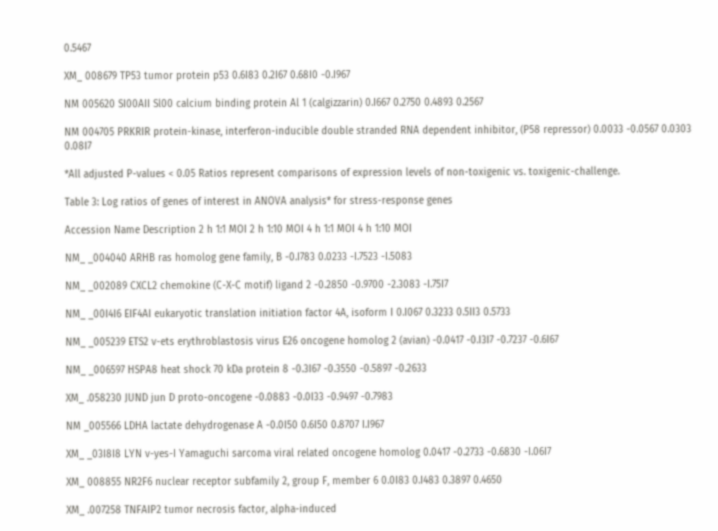0.5467

XM_ 008679 TP53 tumor protein p53 0.6I83 0.2I67 0.68I0 -0.I967

NM 005620 SI00AII Sl00 calcium binding protein Al 1 (calgizzarin) 0.I667 0.2750 0.4893 0.2567

NM 004705 PRKRIR protein-kinase, interferon-inducible double stranded RNA dependent inhibitor, (P58 repressor) 0.0033 -0.0567 0.0303 0.08I7

*All adjusted P-values < 0.05 Ratios represent comparisons of expression levels of non-toxigenic vs. toxigenic-challenge.

Table 3: Log ratios of genes of interest in ANOVA analysis* for stress-response genes

Accession Name Description 2 h 1:1 MOI 2 h 1:10 MOI 4 h 1:1 MOI 4 h 1:10 MOI

NM_ _004040 ARHB ras homolog gene family, B -0.I783 0.0233 -I.7523 -I.5083

NM_ _002089 CXCL2 chemokine (C-X-C motif) ligand 2 -0.2850 -0.9700 -2.3083 -I.75I7

NM_ _00I4I6 EIF4AI eukaryotic translation initiation factor 4A, isoform I 0.I067 0.3233 0.5II3 0.5733

NM_ _005239 ETS2 v-ets erythroblastosis virus E26 oncogene homolog 2 (avian) -0.0417 -0.I3I7 -0.7237 -0.6I67

NM_ _006597 HSPA8 heat shock 70 kDa protein 8 -0.3I67 -0.3550 -0.5897 -0.2633

XM_ .058230 JUND jun D proto-oncogene -0.0883 -0.0I33 -0.9497 -0.7983

NM _005566 LDHA lactate dehydrogenase A -0.0I50 0.6I50 0.8707 I.I967

XM_ _03I8I8 LYN v-yes-I Yamaguchi sarcoma viral related oncogene homolog 0.0417 -0.2733 -0.6830 -I.06I7

XM_ 008855 NR2F6 nuclear receptor subfamily 2, group F, member 6 0.0I83 0.I483 0.3897 0.4650

XM_ .007258 TNFAIP2 tumor necrosis factor, alpha-induced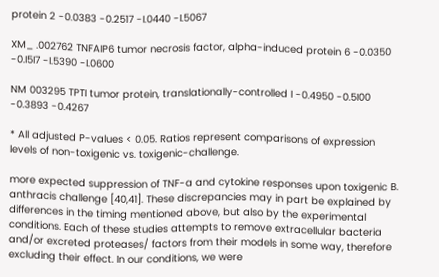protein 2 -0.0383 -0.2517 -I.0440 -I.5067

XM_ .002762 TNFAIP6 tumor necrosis factor, alpha-induced protein 6 -0.0350 -0.I5I7 -I.5390 -I.0600

NM 003295 TPTI tumor protein, translationally-controlled I -0.4950 -0.5I00 -0.3893 -0.4267

* All adjusted P-values < 0.05. Ratios represent comparisons of expression levels of non-toxigenic vs. toxigenic-challenge.

more expected suppression of TNF-a and cytokine responses upon toxigenic B. anthracis challenge [40,41]. These discrepancies may in part be explained by differences in the timing mentioned above, but also by the experimental conditions. Each of these studies attempts to remove extracellular bacteria and/or excreted proteases/ factors from their models in some way, therefore excluding their effect. In our conditions, we were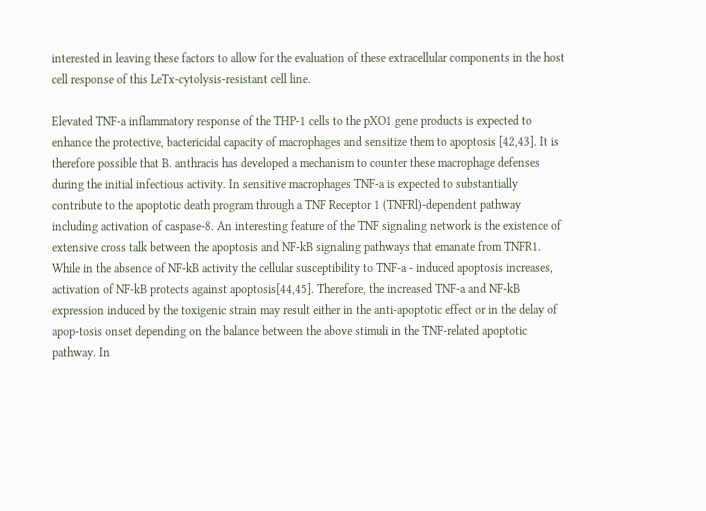interested in leaving these factors to allow for the evaluation of these extracellular components in the host cell response of this LeTx-cytolysis-resistant cell line.

Elevated TNF-a inflammatory response of the THP-1 cells to the pXO1 gene products is expected to enhance the protective, bactericidal capacity of macrophages and sensitize them to apoptosis [42,43]. It is therefore possible that B. anthracis has developed a mechanism to counter these macrophage defenses during the initial infectious activity. In sensitive macrophages TNF-a is expected to substantially contribute to the apoptotic death program through a TNF Receptor 1 (TNFRl)-dependent pathway including activation of caspase-8. An interesting feature of the TNF signaling network is the existence of extensive cross talk between the apoptosis and NF-kB signaling pathways that emanate from TNFR1. While in the absence of NF-kB activity the cellular susceptibility to TNF-a - induced apoptosis increases, activation of NF-kB protects against apoptosis[44,45]. Therefore, the increased TNF-a and NF-kB expression induced by the toxigenic strain may result either in the anti-apoptotic effect or in the delay of apop-tosis onset depending on the balance between the above stimuli in the TNF-related apoptotic pathway. In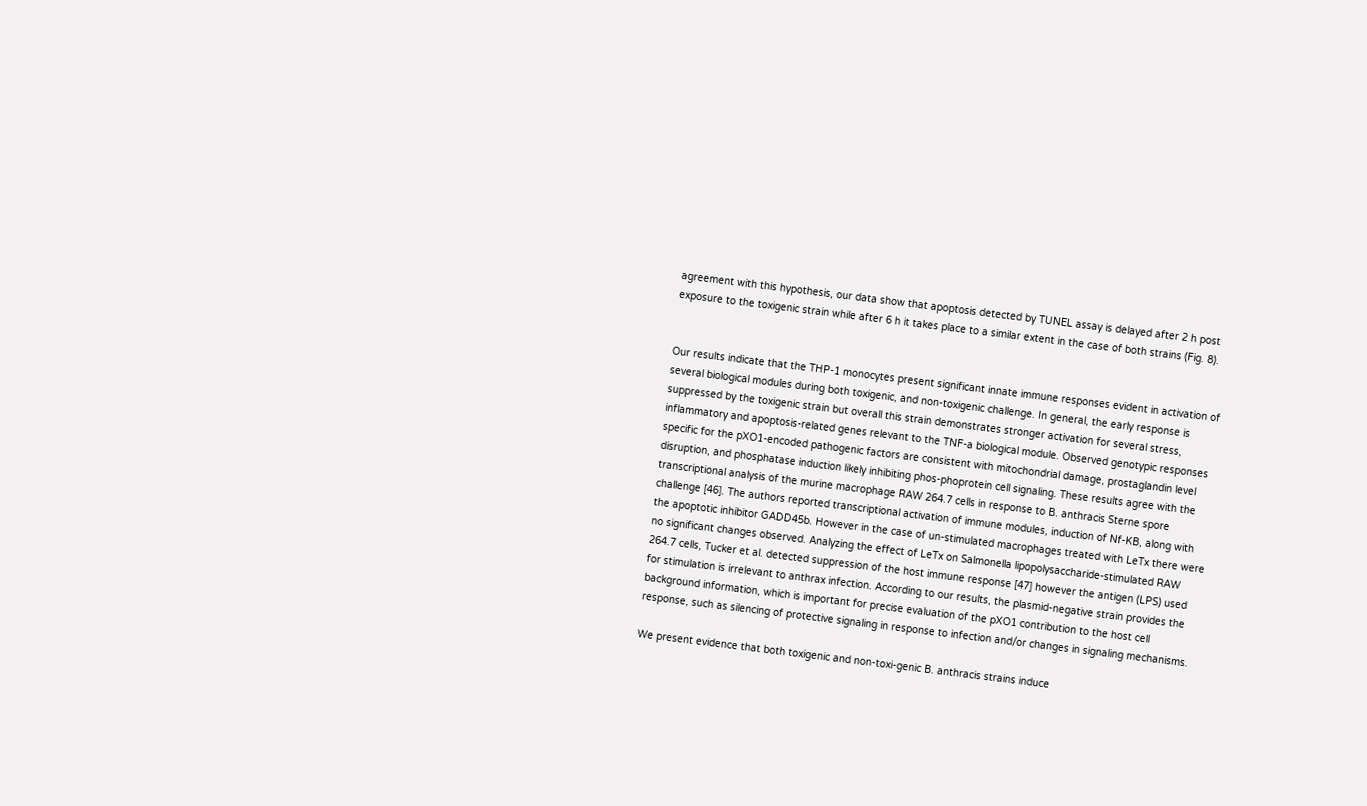agreement with this hypothesis, our data show that apoptosis detected by TUNEL assay is delayed after 2 h post exposure to the toxigenic strain while after 6 h it takes place to a similar extent in the case of both strains (Fig. 8).


Our results indicate that the THP-1 monocytes present significant innate immune responses evident in activation of several biological modules during both toxigenic, and non-toxigenic challenge. In general, the early response is suppressed by the toxigenic strain but overall this strain demonstrates stronger activation for several stress, inflammatory and apoptosis-related genes relevant to the TNF-a biological module. Observed genotypic responses specific for the pXO1-encoded pathogenic factors are consistent with mitochondrial damage, prostaglandin level disruption, and phosphatase induction likely inhibiting phos-phoprotein cell signaling. These results agree with the transcriptional analysis of the murine macrophage RAW 264.7 cells in response to B. anthracis Sterne spore challenge [46]. The authors reported transcriptional activation of immune modules, induction of Nf-KB, along with the apoptotic inhibitor GADD45b. However in the case of un-stimulated macrophages treated with LeTx there were no significant changes observed. Analyzing the effect of LeTx on Salmonella lipopolysaccharide-stimulated RAW 264.7 cells, Tucker et al. detected suppression of the host immune response [47] however the antigen (LPS) used for stimulation is irrelevant to anthrax infection. According to our results, the plasmid-negative strain provides the background information, which is important for precise evaluation of the pXO1 contribution to the host cell response, such as silencing of protective signaling in response to infection and/or changes in signaling mechanisms.

We present evidence that both toxigenic and non-toxi-genic B. anthracis strains induce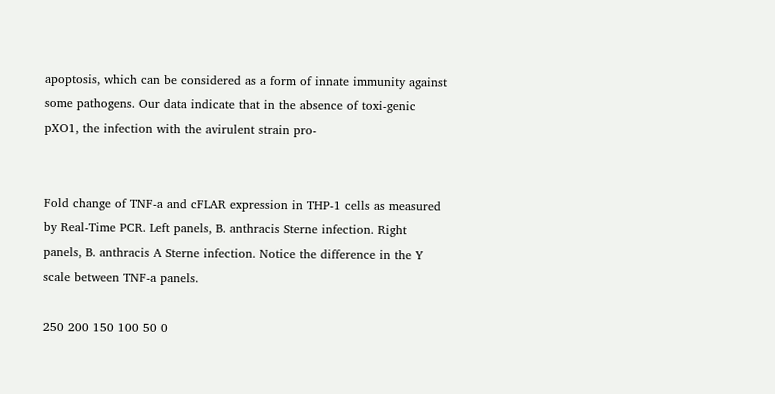apoptosis, which can be considered as a form of innate immunity against some pathogens. Our data indicate that in the absence of toxi-genic pXO1, the infection with the avirulent strain pro-


Fold change of TNF-a and cFLAR expression in THP-1 cells as measured by Real-Time PCR. Left panels, B. anthracis Sterne infection. Right panels, B. anthracis A Sterne infection. Notice the difference in the Y scale between TNF-a panels.

250 200 150 100 50 0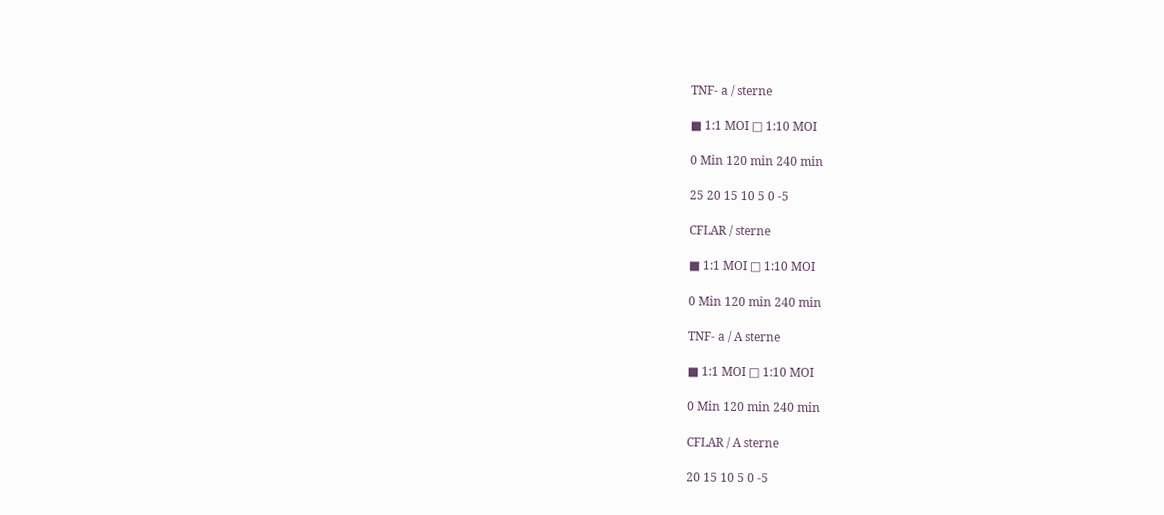TNF- a / sterne

■ 1:1 MOI □ 1:10 MOI

0 Min 120 min 240 min

25 20 15 10 5 0 -5

CFLAR / sterne

■ 1:1 MOI □ 1:10 MOI

0 Min 120 min 240 min

TNF- a / A sterne

■ 1:1 MOI □ 1:10 MOI

0 Min 120 min 240 min

CFLAR / A sterne

20 15 10 5 0 -5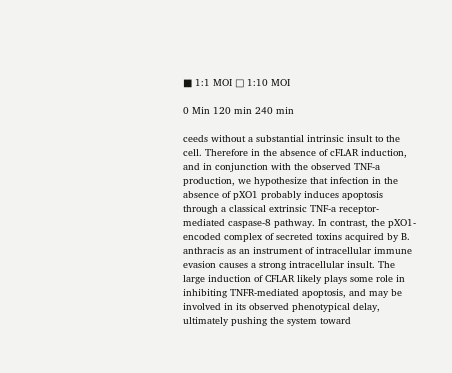■ 1:1 MOI □ 1:10 MOI

0 Min 120 min 240 min

ceeds without a substantial intrinsic insult to the cell. Therefore in the absence of cFLAR induction, and in conjunction with the observed TNF-a production, we hypothesize that infection in the absence of pXO1 probably induces apoptosis through a classical extrinsic TNF-a receptor-mediated caspase-8 pathway. In contrast, the pXO1-encoded complex of secreted toxins acquired by B. anthracis as an instrument of intracellular immune evasion causes a strong intracellular insult. The large induction of CFLAR likely plays some role in inhibiting TNFR-mediated apoptosis, and may be involved in its observed phenotypical delay, ultimately pushing the system toward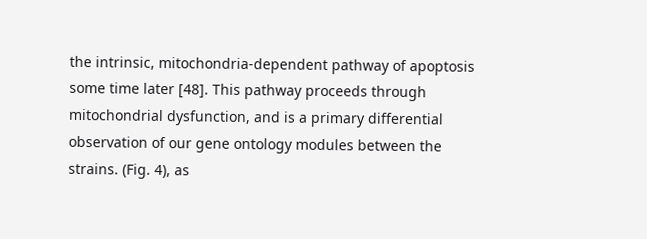the intrinsic, mitochondria-dependent pathway of apoptosis some time later [48]. This pathway proceeds through mitochondrial dysfunction, and is a primary differential observation of our gene ontology modules between the strains. (Fig. 4), as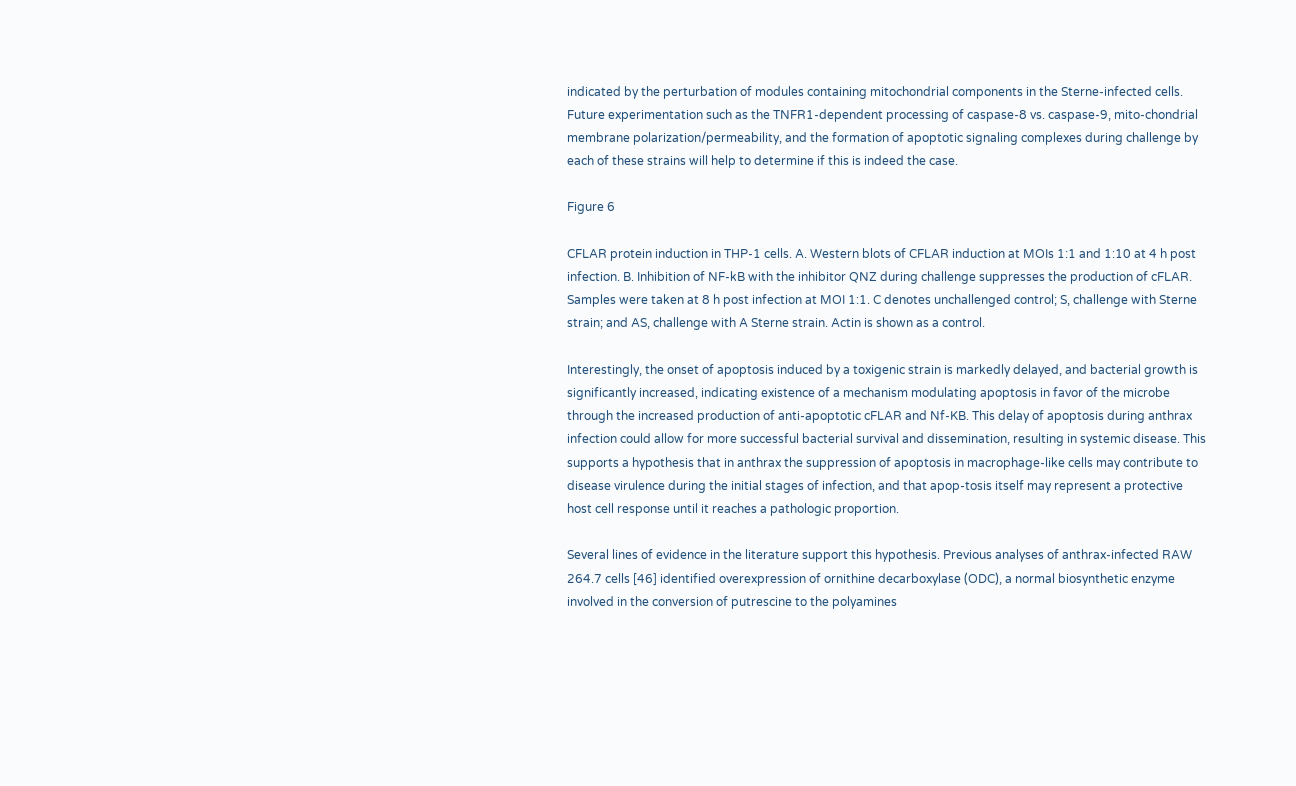indicated by the perturbation of modules containing mitochondrial components in the Sterne-infected cells. Future experimentation such as the TNFR1-dependent processing of caspase-8 vs. caspase-9, mito-chondrial membrane polarization/permeability, and the formation of apoptotic signaling complexes during challenge by each of these strains will help to determine if this is indeed the case.

Figure 6

CFLAR protein induction in THP-1 cells. A. Western blots of CFLAR induction at MOIs 1:1 and 1:10 at 4 h post infection. B. Inhibition of NF-kB with the inhibitor QNZ during challenge suppresses the production of cFLAR. Samples were taken at 8 h post infection at MOI 1:1. C denotes unchallenged control; S, challenge with Sterne strain; and AS, challenge with A Sterne strain. Actin is shown as a control.

Interestingly, the onset of apoptosis induced by a toxigenic strain is markedly delayed, and bacterial growth is significantly increased, indicating existence of a mechanism modulating apoptosis in favor of the microbe through the increased production of anti-apoptotic cFLAR and Nf-KB. This delay of apoptosis during anthrax infection could allow for more successful bacterial survival and dissemination, resulting in systemic disease. This supports a hypothesis that in anthrax the suppression of apoptosis in macrophage-like cells may contribute to disease virulence during the initial stages of infection, and that apop-tosis itself may represent a protective host cell response until it reaches a pathologic proportion.

Several lines of evidence in the literature support this hypothesis. Previous analyses of anthrax-infected RAW 264.7 cells [46] identified overexpression of ornithine decarboxylase (ODC), a normal biosynthetic enzyme involved in the conversion of putrescine to the polyamines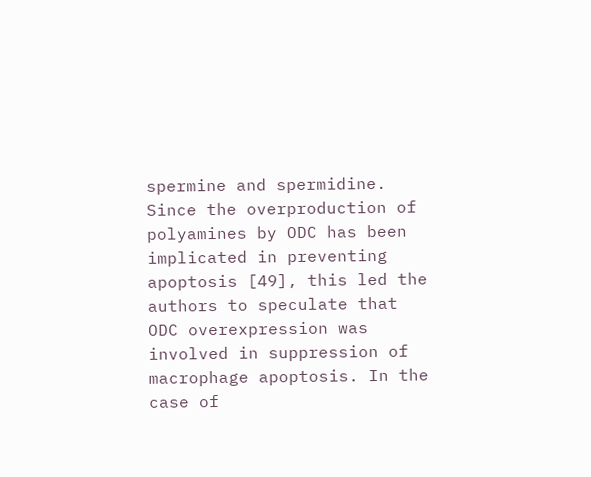spermine and spermidine. Since the overproduction of polyamines by ODC has been implicated in preventing apoptosis [49], this led the authors to speculate that ODC overexpression was involved in suppression of macrophage apoptosis. In the case of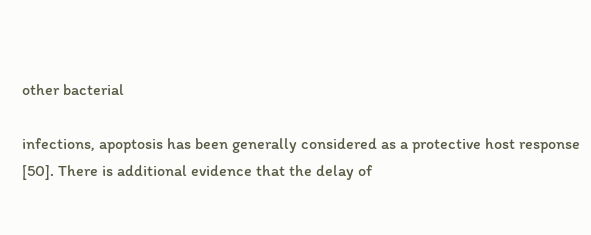other bacterial

infections, apoptosis has been generally considered as a protective host response [50]. There is additional evidence that the delay of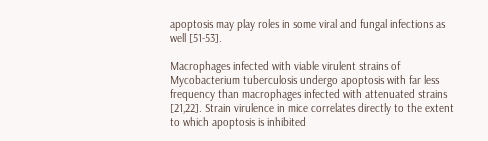apoptosis may play roles in some viral and fungal infections as well [51-53].

Macrophages infected with viable virulent strains of Mycobacterium tuberculosis undergo apoptosis with far less frequency than macrophages infected with attenuated strains [21,22]. Strain virulence in mice correlates directly to the extent to which apoptosis is inhibited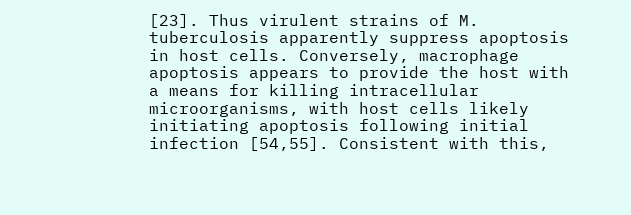[23]. Thus virulent strains of M. tuberculosis apparently suppress apoptosis in host cells. Conversely, macrophage apoptosis appears to provide the host with a means for killing intracellular microorganisms, with host cells likely initiating apoptosis following initial infection [54,55]. Consistent with this,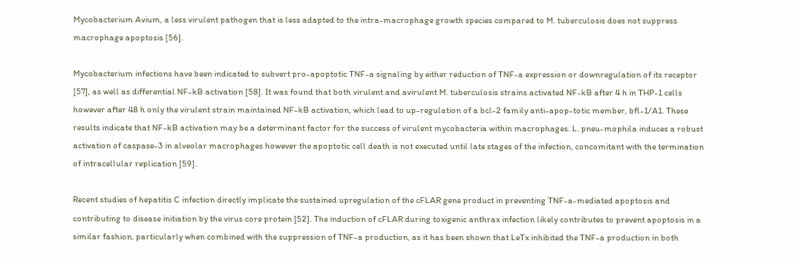Mycobacterium Avium, a less virulent pathogen that is less adapted to the intra-macrophage growth species compared to M. tuberculosis does not suppress macrophage apoptosis [56].

Mycobacterium infections have been indicated to subvert pro-apoptotic TNF-a signaling by either reduction of TNF-a expression or downregulation of its receptor [57], as well as differential NF-kB activation [58]. It was found that both virulent and avirulent M. tuberculosis strains activated NF-kB after 4 h in THP-1 cells however after 48 h only the virulent strain maintained NF-kB activation, which lead to up-regulation of a bcl-2 family anti-apop-totic member, bfl-1/A1. These results indicate that NF-kB activation may be a determinant factor for the success of virulent mycobacteria within macrophages. L. pneu-mophila induces a robust activation of caspase-3 in alveolar macrophages however the apoptotic cell death is not executed until late stages of the infection, concomitant with the termination of intracellular replication [59].

Recent studies of hepatitis C infection directly implicate the sustained upregulation of the cFLAR gene product in preventing TNF-a-mediated apoptosis and contributing to disease initiation by the virus core protein [52]. The induction of cFLAR during toxigenic anthrax infection likely contributes to prevent apoptosis in a similar fashion, particularly when combined with the suppression of TNF-a production, as it has been shown that LeTx inhibited the TNF-a production in both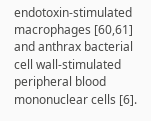endotoxin-stimulated macrophages [60,61] and anthrax bacterial cell wall-stimulated peripheral blood mononuclear cells [6].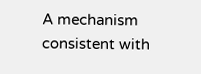A mechanism consistent with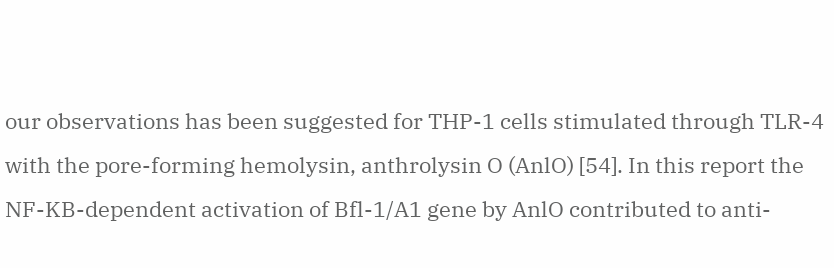our observations has been suggested for THP-1 cells stimulated through TLR-4 with the pore-forming hemolysin, anthrolysin O (AnlO) [54]. In this report the NF-KB-dependent activation of Bfl-1/A1 gene by AnlO contributed to anti-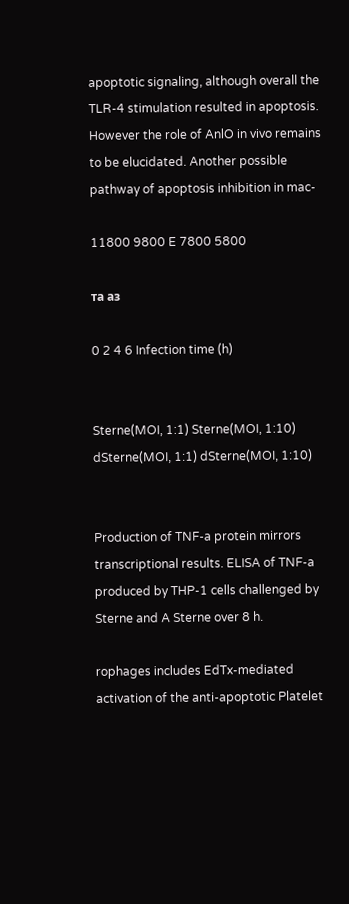apoptotic signaling, although overall the TLR-4 stimulation resulted in apoptosis. However the role of AnlO in vivo remains to be elucidated. Another possible pathway of apoptosis inhibition in mac-

11800 9800 E 7800 5800

та аз

0 2 4 6 Infection time (h)


Sterne(MOI, 1:1) Sterne(MOI, 1:10) dSterne(MOI, 1:1) dSterne(MOI, 1:10)


Production of TNF-a protein mirrors transcriptional results. ELISA of TNF-a produced by THP-1 cells challenged by Sterne and A Sterne over 8 h.

rophages includes EdTx-mediated activation of the anti-apoptotic Platelet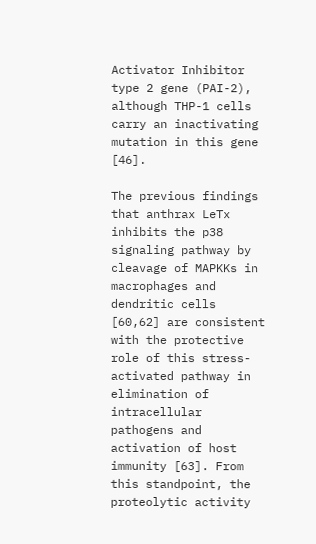Activator Inhibitor type 2 gene (PAI-2), although THP-1 cells carry an inactivating mutation in this gene [46].

The previous findings that anthrax LeTx inhibits the p38 signaling pathway by cleavage of MAPKKs in macrophages and dendritic cells [60,62] are consistent with the protective role of this stress-activated pathway in elimination of intracellular pathogens and activation of host immunity [63]. From this standpoint, the proteolytic activity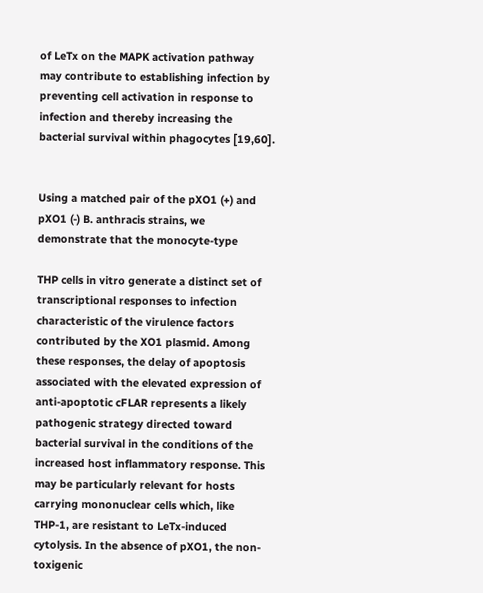of LeTx on the MAPK activation pathway may contribute to establishing infection by preventing cell activation in response to infection and thereby increasing the bacterial survival within phagocytes [19,60].


Using a matched pair of the pXO1 (+) and pXO1 (-) B. anthracis strains, we demonstrate that the monocyte-type

THP cells in vitro generate a distinct set of transcriptional responses to infection characteristic of the virulence factors contributed by the XO1 plasmid. Among these responses, the delay of apoptosis associated with the elevated expression of anti-apoptotic cFLAR represents a likely pathogenic strategy directed toward bacterial survival in the conditions of the increased host inflammatory response. This may be particularly relevant for hosts carrying mononuclear cells which, like THP-1, are resistant to LeTx-induced cytolysis. In the absence of pXO1, the non-toxigenic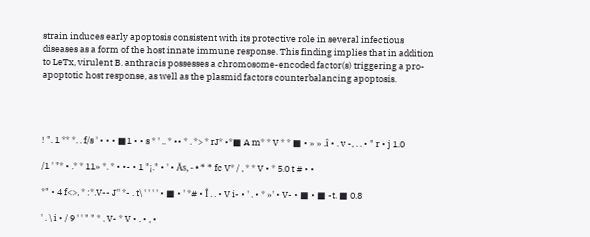strain induces early apoptosis consistent with its protective role in several infectious diseases as a form of the host innate immune response. This finding implies that in addition to LeTx, virulent B. anthracis possesses a chromosome-encoded factor(s) triggering a pro-apoptotic host response, as well as the plasmid factors counterbalancing apoptosis.




! ". 1 ** *. . f/s ' • • • ■1 • • s * ' .. * •• * . *> * rJ* •*■ A m* * V * * ■ • » » .î • . v -, . . • " r • j 1.0

/1 ' "* • .* * 11» *. * • •- • 1 "¡." • ' • Äs, - • * * fc V* / , * * V • * 5.0 t # • •

*" • 4 f<>, * :*.V-- J'' *- . t\ ' ' ' ' • ■ • ' *# • Î . . • V i- • ' . • * »' • V- • ■ • ■ -t. ■ 0.8

' . \ i • / 9 ' ' " " * . V- * V • . • , •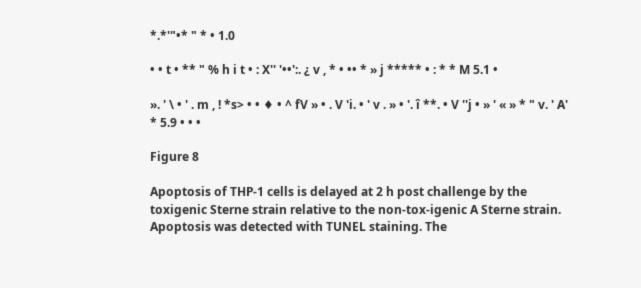*.*'"•* " * • 1.0

• • t • ** " % h i t • : X'' '••':. ¿ v , * • •• * » j ***** • : * * M 5.1 •

». ' \ • ' . m , ! *s> • • ♦ • ^ fV » • . V 'i. • ' v . » • '. î **. • V ''j • » ' « » * " v. ' A' * 5.9 • • •

Figure 8

Apoptosis of THP-1 cells is delayed at 2 h post challenge by the toxigenic Sterne strain relative to the non-tox-igenic A Sterne strain. Apoptosis was detected with TUNEL staining. The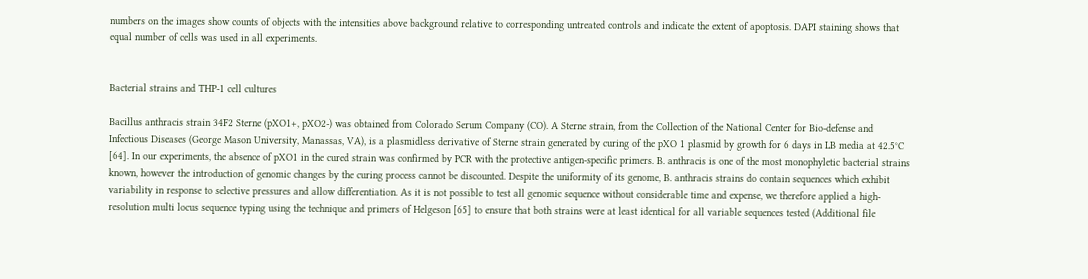numbers on the images show counts of objects with the intensities above background relative to corresponding untreated controls and indicate the extent of apoptosis. DAPI staining shows that equal number of cells was used in all experiments.


Bacterial strains and THP-1 cell cultures

Bacillus anthracis strain 34F2 Sterne (pXO1+, pXO2-) was obtained from Colorado Serum Company (CO). A Sterne strain, from the Collection of the National Center for Bio-defense and Infectious Diseases (George Mason University, Manassas, VA), is a plasmidless derivative of Sterne strain generated by curing of the pXO 1 plasmid by growth for 6 days in LB media at 42.5°C [64]. In our experiments, the absence of pXO1 in the cured strain was confirmed by PCR with the protective antigen-specific primers. B. anthracis is one of the most monophyletic bacterial strains known, however the introduction of genomic changes by the curing process cannot be discounted. Despite the uniformity of its genome, B. anthracis strains do contain sequences which exhibit variability in response to selective pressures and allow differentiation. As it is not possible to test all genomic sequence without considerable time and expense, we therefore applied a high-resolution multi locus sequence typing using the technique and primers of Helgeson [65] to ensure that both strains were at least identical for all variable sequences tested (Additional file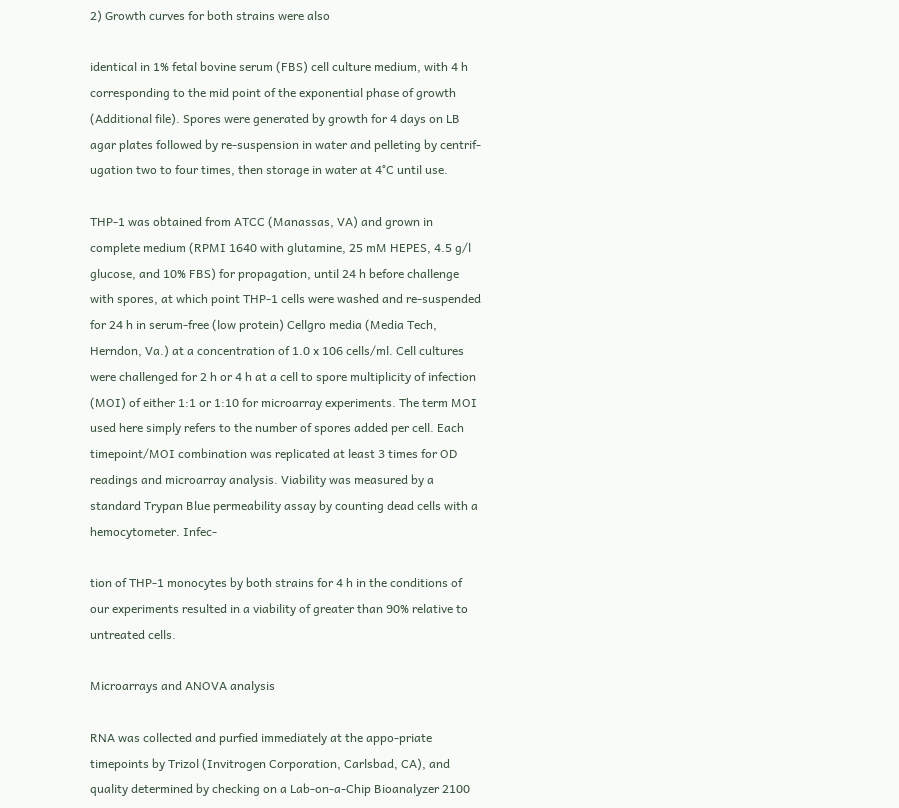2) Growth curves for both strains were also

identical in 1% fetal bovine serum (FBS) cell culture medium, with 4 h corresponding to the mid point of the exponential phase of growth (Additional file). Spores were generated by growth for 4 days on LB agar plates followed by re-suspension in water and pelleting by centrif-ugation two to four times, then storage in water at 4°C until use.

THP-1 was obtained from ATCC (Manassas, VA) and grown in complete medium (RPMI 1640 with glutamine, 25 mM HEPES, 4.5 g/l glucose, and 10% FBS) for propagation, until 24 h before challenge with spores, at which point THP-1 cells were washed and re-suspended for 24 h in serum-free (low protein) Cellgro media (Media Tech, Herndon, Va.) at a concentration of 1.0 x 106 cells/ml. Cell cultures were challenged for 2 h or 4 h at a cell to spore multiplicity of infection (MOI) of either 1:1 or 1:10 for microarray experiments. The term MOI used here simply refers to the number of spores added per cell. Each timepoint/MOI combination was replicated at least 3 times for OD readings and microarray analysis. Viability was measured by a standard Trypan Blue permeability assay by counting dead cells with a hemocytometer. Infec-

tion of THP-1 monocytes by both strains for 4 h in the conditions of our experiments resulted in a viability of greater than 90% relative to untreated cells.

Microarrays and ANOVA analysis

RNA was collected and purfied immediately at the appo-priate timepoints by Trizol (Invitrogen Corporation, Carlsbad, CA), and quality determined by checking on a Lab-on-a-Chip Bioanalyzer 2100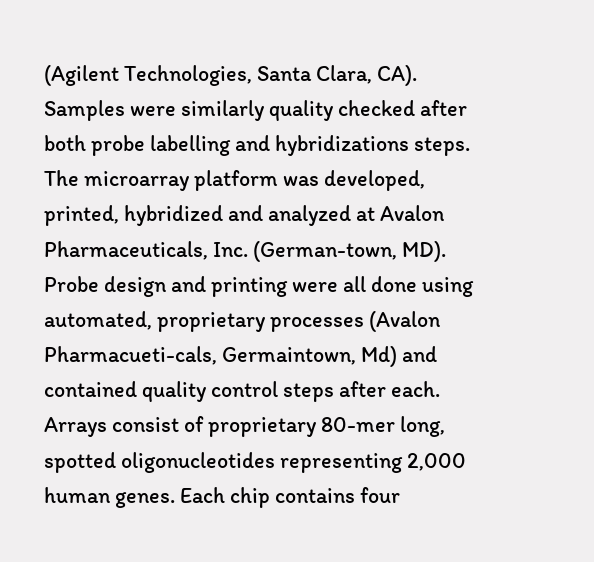(Agilent Technologies, Santa Clara, CA). Samples were similarly quality checked after both probe labelling and hybridizations steps. The microarray platform was developed, printed, hybridized and analyzed at Avalon Pharmaceuticals, Inc. (German-town, MD). Probe design and printing were all done using automated, proprietary processes (Avalon Pharmacueti-cals, Germaintown, Md) and contained quality control steps after each. Arrays consist of proprietary 80-mer long, spotted oligonucleotides representing 2,000 human genes. Each chip contains four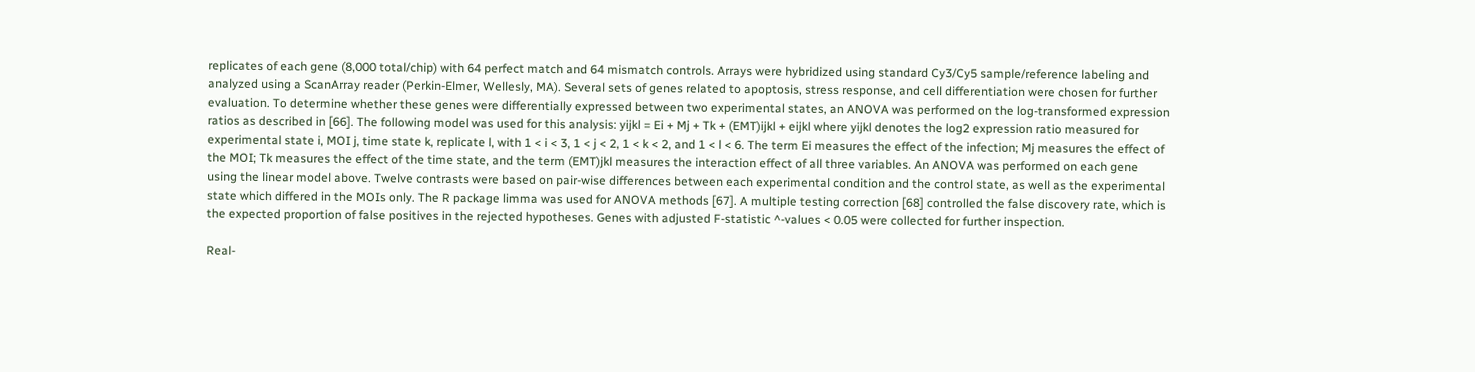replicates of each gene (8,000 total/chip) with 64 perfect match and 64 mismatch controls. Arrays were hybridized using standard Cy3/Cy5 sample/reference labeling and analyzed using a ScanArray reader (Perkin-Elmer, Wellesly, MA). Several sets of genes related to apoptosis, stress response, and cell differentiation were chosen for further evaluation. To determine whether these genes were differentially expressed between two experimental states, an ANOVA was performed on the log-transformed expression ratios as described in [66]. The following model was used for this analysis: yijkl = Ei + Mj + Tk + (EMT)ijkl + eijkl where yijkl denotes the log2 expression ratio measured for experimental state i, MOI j, time state k, replicate l, with 1 < i < 3, 1 < j < 2, 1 < k < 2, and 1 < l < 6. The term Ei measures the effect of the infection; Mj measures the effect of the MOI; Tk measures the effect of the time state, and the term (EMT)jkl measures the interaction effect of all three variables. An ANOVA was performed on each gene using the linear model above. Twelve contrasts were based on pair-wise differences between each experimental condition and the control state, as well as the experimental state which differed in the MOIs only. The R package limma was used for ANOVA methods [67]. A multiple testing correction [68] controlled the false discovery rate, which is the expected proportion of false positives in the rejected hypotheses. Genes with adjusted F-statistic ^-values < 0.05 were collected for further inspection.

Real-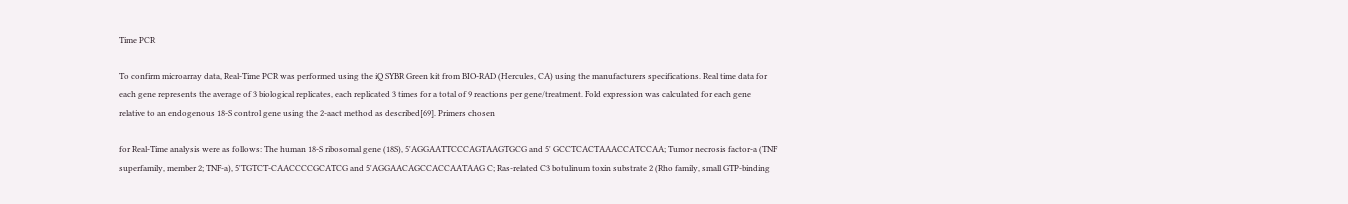Time PCR

To confirm microarray data, Real-Time PCR was performed using the iQ SYBR Green kit from BIO-RAD (Hercules, CA) using the manufacturers specifications. Real time data for each gene represents the average of 3 biological replicates, each replicated 3 times for a total of 9 reactions per gene/treatment. Fold expression was calculated for each gene relative to an endogenous 18-S control gene using the 2-aact method as described[69]. Primers chosen

for Real-Time analysis were as follows: The human 18-S ribosomal gene (18S), 5'AGGAATTCCCAGTAAGTGCG and 5' GCCTCACTAAACCATCCAA; Tumor necrosis factor-a (TNF superfamily, member 2; TNF-a), 5'TGTCT-CAACCCCGCATCG and 5'AGGAACAGCCACCAATAAG C; Ras-related C3 botulinum toxin substrate 2 (Rho family, small GTP-binding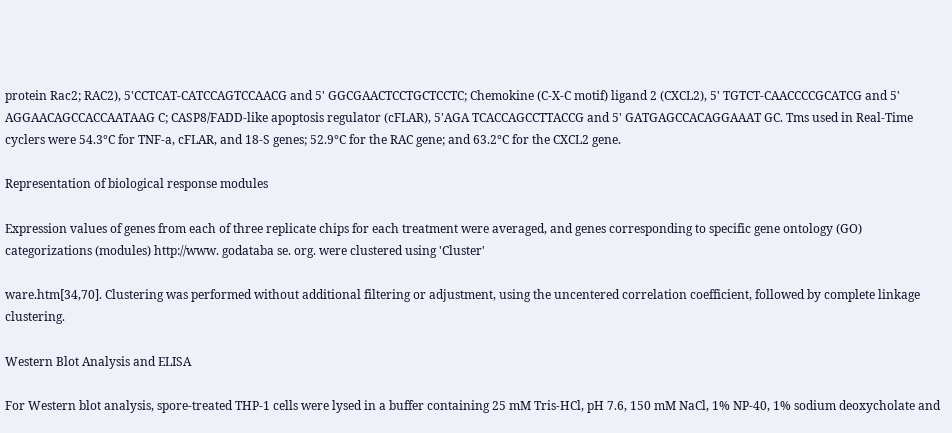protein Rac2; RAC2), 5'CCTCAT-CATCCAGTCCAACG and 5' GGCGAACTCCTGCTCCTC; Chemokine (C-X-C motif) ligand 2 (CXCL2), 5' TGTCT-CAACCCCGCATCG and 5' AGGAACAGCCACCAATAAG C; CASP8/FADD-like apoptosis regulator (cFLAR), 5'AGA TCACCAGCCTTACCG and 5' GATGAGCCACAGGAAAT GC. Tms used in Real-Time cyclers were 54.3°C for TNF-a, cFLAR, and 18-S genes; 52.9°C for the RAC gene; and 63.2°C for the CXCL2 gene.

Representation of biological response modules

Expression values of genes from each of three replicate chips for each treatment were averaged, and genes corresponding to specific gene ontology (GO) categorizations (modules) http://www. godataba se. org. were clustered using 'Cluster'

ware.htm[34,70]. Clustering was performed without additional filtering or adjustment, using the uncentered correlation coefficient, followed by complete linkage clustering.

Western Blot Analysis and ELISA

For Western blot analysis, spore-treated THP-1 cells were lysed in a buffer containing 25 mM Tris-HCl, pH 7.6, 150 mM NaCl, 1% NP-40, 1% sodium deoxycholate and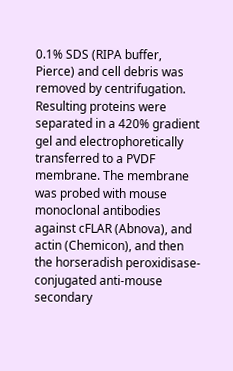0.1% SDS (RIPA buffer, Pierce) and cell debris was removed by centrifugation. Resulting proteins were separated in a 420% gradient gel and electrophoretically transferred to a PVDF membrane. The membrane was probed with mouse monoclonal antibodies against cFLAR (Abnova), and actin (Chemicon), and then the horseradish peroxidisase-conjugated anti-mouse secondary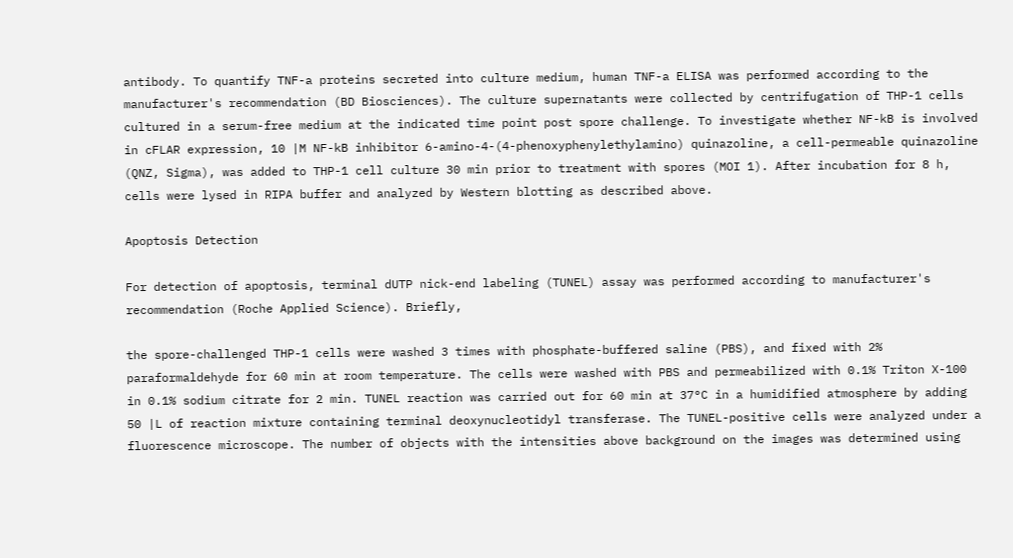antibody. To quantify TNF-a proteins secreted into culture medium, human TNF-a ELISA was performed according to the manufacturer's recommendation (BD Biosciences). The culture supernatants were collected by centrifugation of THP-1 cells cultured in a serum-free medium at the indicated time point post spore challenge. To investigate whether NF-kB is involved in cFLAR expression, 10 |M NF-kB inhibitor 6-amino-4-(4-phenoxyphenylethylamino) quinazoline, a cell-permeable quinazoline (QNZ, Sigma), was added to THP-1 cell culture 30 min prior to treatment with spores (MOI 1). After incubation for 8 h, cells were lysed in RIPA buffer and analyzed by Western blotting as described above.

Apoptosis Detection

For detection of apoptosis, terminal dUTP nick-end labeling (TUNEL) assay was performed according to manufacturer's recommendation (Roche Applied Science). Briefly,

the spore-challenged THP-1 cells were washed 3 times with phosphate-buffered saline (PBS), and fixed with 2% paraformaldehyde for 60 min at room temperature. The cells were washed with PBS and permeabilized with 0.1% Triton X-100 in 0.1% sodium citrate for 2 min. TUNEL reaction was carried out for 60 min at 37°C in a humidified atmosphere by adding 50 |L of reaction mixture containing terminal deoxynucleotidyl transferase. The TUNEL-positive cells were analyzed under a fluorescence microscope. The number of objects with the intensities above background on the images was determined using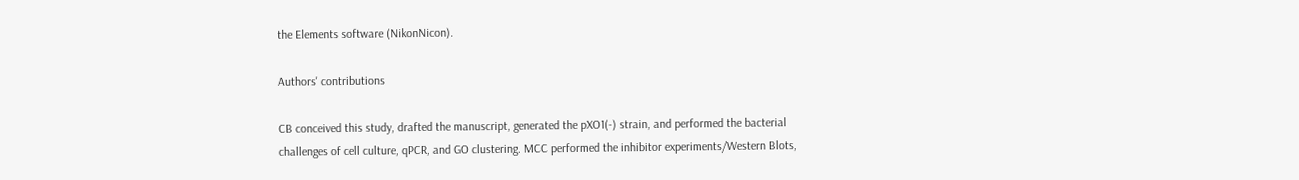the Elements software (NikonNicon).

Authors' contributions

CB conceived this study, drafted the manuscript, generated the pXO1(-) strain, and performed the bacterial challenges of cell culture, qPCR, and GO clustering. MCC performed the inhibitor experiments/Western Blots,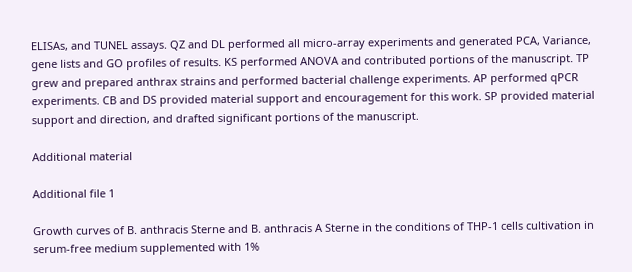ELISAs, and TUNEL assays. QZ and DL performed all micro-array experiments and generated PCA, Variance, gene lists and GO profiles of results. KS performed ANOVA and contributed portions of the manuscript. TP grew and prepared anthrax strains and performed bacterial challenge experiments. AP performed qPCR experiments. CB and DS provided material support and encouragement for this work. SP provided material support and direction, and drafted significant portions of the manuscript.

Additional material

Additional file 1

Growth curves of B. anthracis Sterne and B. anthracis A Sterne in the conditions of THP-1 cells cultivation in serum-free medium supplemented with 1%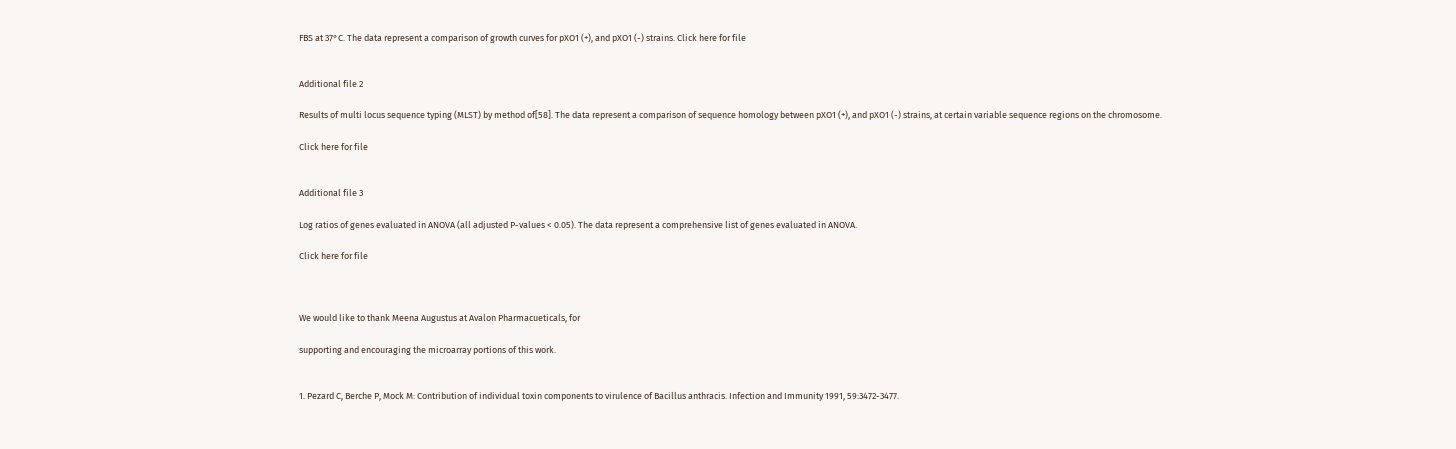FBS at 37°C. The data represent a comparison of growth curves for pXO1 (+), and pXO1 (-) strains. Click here for file


Additional file 2

Results of multi locus sequence typing (MLST) by method of[58]. The data represent a comparison of sequence homology between pXO1 (+), and pXO1 (-) strains, at certain variable sequence regions on the chromosome.

Click here for file


Additional file 3

Log ratios of genes evaluated in ANOVA (all adjusted P-values < 0.05). The data represent a comprehensive list of genes evaluated in ANOVA.

Click here for file



We would like to thank Meena Augustus at Avalon Pharmacueticals, for

supporting and encouraging the microarray portions of this work.


1. Pezard C, Berche P, Mock M: Contribution of individual toxin components to virulence of Bacillus anthracis. Infection and Immunity 1991, 59:3472-3477.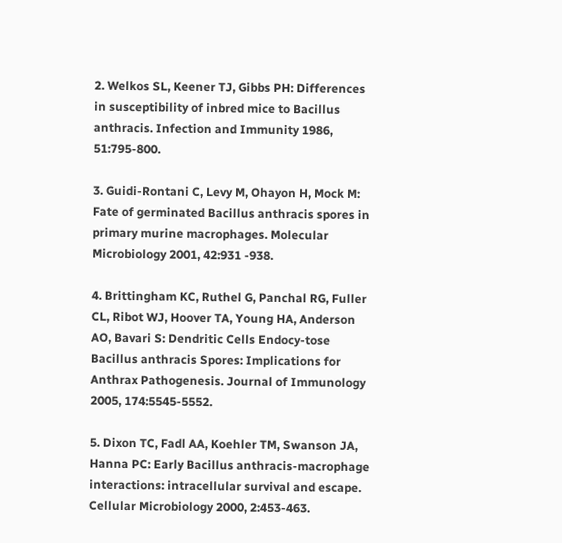2. Welkos SL, Keener TJ, Gibbs PH: Differences in susceptibility of inbred mice to Bacillus anthracis. Infection and Immunity 1986, 51:795-800.

3. Guidi-Rontani C, Levy M, Ohayon H, Mock M: Fate of germinated Bacillus anthracis spores in primary murine macrophages. Molecular Microbiology 2001, 42:931 -938.

4. Brittingham KC, Ruthel G, Panchal RG, Fuller CL, Ribot WJ, Hoover TA, Young HA, Anderson AO, Bavari S: Dendritic Cells Endocy-tose Bacillus anthracis Spores: Implications for Anthrax Pathogenesis. Journal of Immunology 2005, 174:5545-5552.

5. Dixon TC, Fadl AA, Koehler TM, Swanson JA, Hanna PC: Early Bacillus anthracis-macrophage interactions: intracellular survival and escape. Cellular Microbiology 2000, 2:453-463.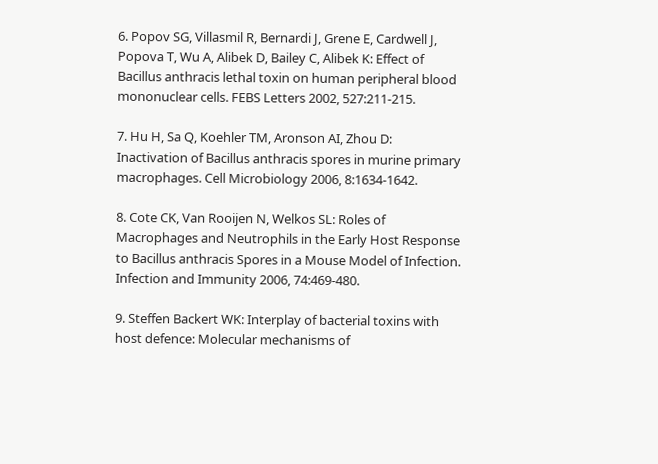6. Popov SG, Villasmil R, Bernardi J, Grene E, Cardwell J, Popova T, Wu A, Alibek D, Bailey C, Alibek K: Effect of Bacillus anthracis lethal toxin on human peripheral blood mononuclear cells. FEBS Letters 2002, 527:211-215.

7. Hu H, Sa Q, Koehler TM, Aronson AI, Zhou D: Inactivation of Bacillus anthracis spores in murine primary macrophages. Cell Microbiology 2006, 8:1634-1642.

8. Cote CK, Van Rooijen N, Welkos SL: Roles of Macrophages and Neutrophils in the Early Host Response to Bacillus anthracis Spores in a Mouse Model of Infection. Infection and Immunity 2006, 74:469-480.

9. Steffen Backert WK: Interplay of bacterial toxins with host defence: Molecular mechanisms of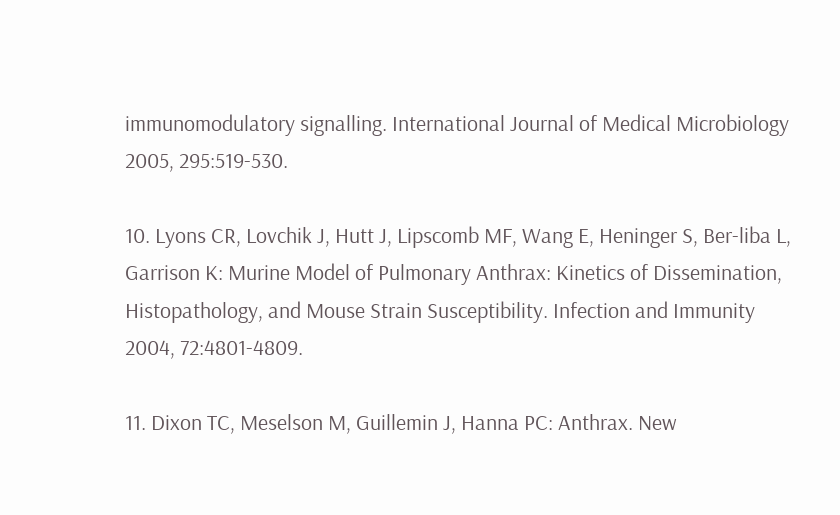immunomodulatory signalling. International Journal of Medical Microbiology 2005, 295:519-530.

10. Lyons CR, Lovchik J, Hutt J, Lipscomb MF, Wang E, Heninger S, Ber-liba L, Garrison K: Murine Model of Pulmonary Anthrax: Kinetics of Dissemination, Histopathology, and Mouse Strain Susceptibility. Infection and Immunity 2004, 72:4801-4809.

11. Dixon TC, Meselson M, Guillemin J, Hanna PC: Anthrax. New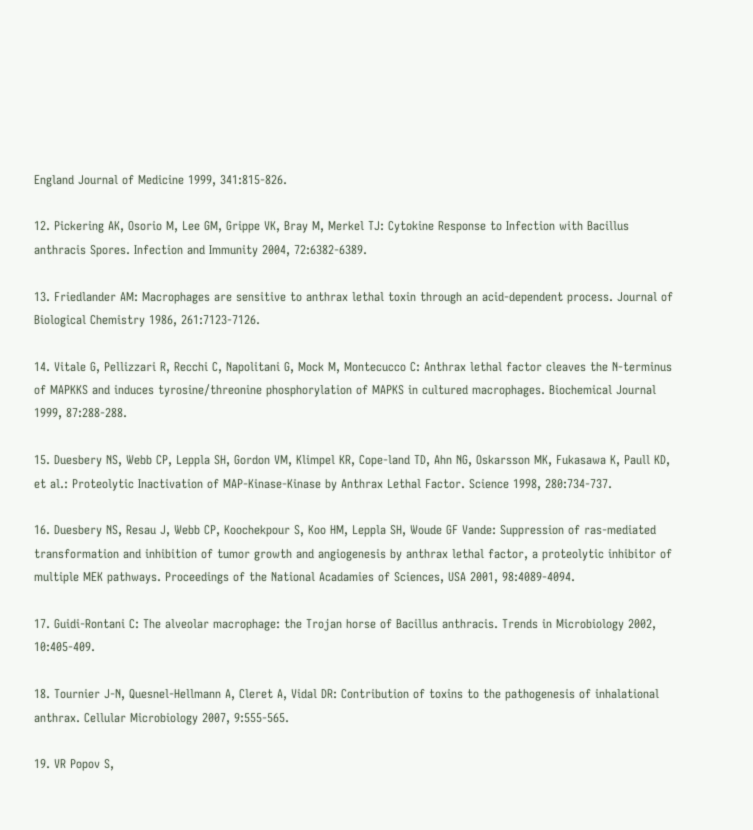England Journal of Medicine 1999, 341:815-826.

12. Pickering AK, Osorio M, Lee GM, Grippe VK, Bray M, Merkel TJ: Cytokine Response to Infection with Bacillus anthracis Spores. Infection and Immunity 2004, 72:6382-6389.

13. Friedlander AM: Macrophages are sensitive to anthrax lethal toxin through an acid-dependent process. Journal of Biological Chemistry 1986, 261:7123-7126.

14. Vitale G, Pellizzari R, Recchi C, Napolitani G, Mock M, Montecucco C: Anthrax lethal factor cleaves the N-terminus of MAPKKS and induces tyrosine/threonine phosphorylation of MAPKS in cultured macrophages. Biochemical Journal 1999, 87:288-288.

15. Duesbery NS, Webb CP, Leppla SH, Gordon VM, Klimpel KR, Cope-land TD, Ahn NG, Oskarsson MK, Fukasawa K, Paull KD, et al.: Proteolytic Inactivation of MAP-Kinase-Kinase by Anthrax Lethal Factor. Science 1998, 280:734-737.

16. Duesbery NS, Resau J, Webb CP, Koochekpour S, Koo HM, Leppla SH, Woude GF Vande: Suppression of ras-mediated transformation and inhibition of tumor growth and angiogenesis by anthrax lethal factor, a proteolytic inhibitor of multiple MEK pathways. Proceedings of the National Acadamies of Sciences, USA 2001, 98:4089-4094.

17. Guidi-Rontani C: The alveolar macrophage: the Trojan horse of Bacillus anthracis. Trends in Microbiology 2002, 10:405-409.

18. Tournier J-N, Quesnel-Hellmann A, Cleret A, Vidal DR: Contribution of toxins to the pathogenesis of inhalational anthrax. Cellular Microbiology 2007, 9:555-565.

19. VR Popov S,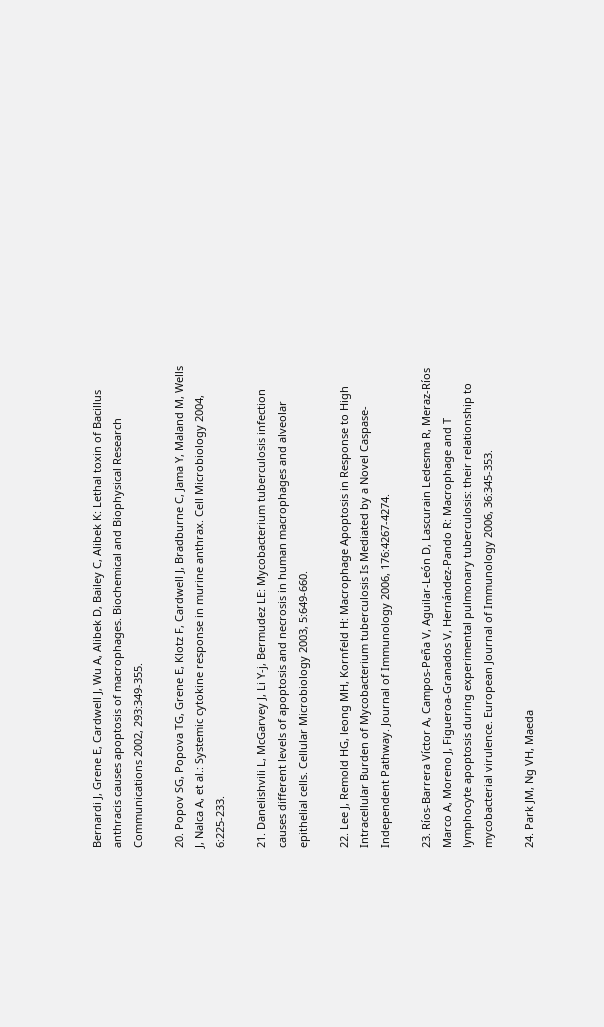Bernardi J, Grene E, Cardwell J, Wu A, Alibek D, Bailey C, Alibek K: Lethal toxin of Bacillus anthracis causes apoptosis of macrophages. Biochemical and Biophysical Research Communications 2002, 293:349-355.

20. Popov SG, Popova TG, Grene E, Klotz F, Cardwell J, Bradburne C, Jama Y, Maland M, Wells J, Nalca A, et al.: Systemic cytokine response in murine anthrax. Cell Microbiology 2004, 6:225-233.

21. Danelishvili L, McGarvey J, Li Y-j, Bermudez LE: Mycobacterium tuberculosis infection causes different levels of apoptosis and necrosis in human macrophages and alveolar epithelial cells. Cellular Microbiology 2003, 5:649-660.

22. Lee J, Remold HG, leong MH, Kornfeld H: Macrophage Apoptosis in Response to High Intracellular Burden of Mycobacterium tuberculosis Is Mediated by a Novel Caspase-Independent Pathway. Journal of Immunology 2006, 176:4267-4274.

23. Ríos-Barrera Víctor A, Campos-Peña V, Aguilar-León D, Lascurain Ledesma R, Meraz-Ríos Marco A, Moreno J, Figueroa-Granados V, Hernández-Pando R: Macrophage and T lymphocyte apoptosis during experimental pulmonary tuberculosis: their relationship to mycobacterial virulence. European Journal of Immunology 2006, 36:345-353.

24. Park JM, Ng VH, Maeda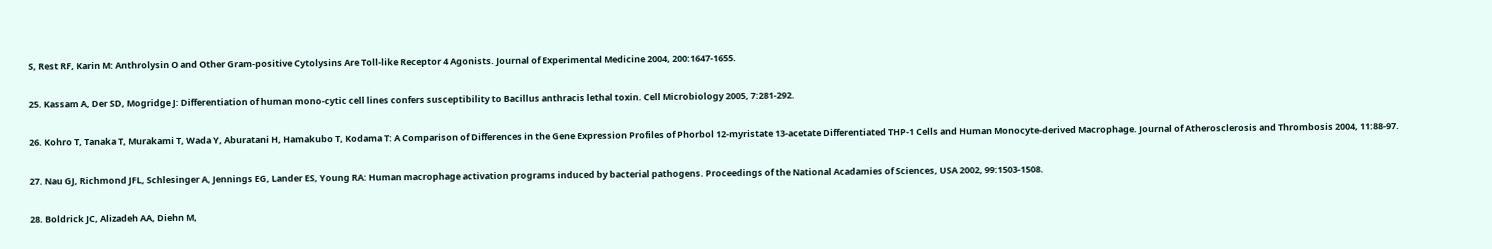S, Rest RF, Karin M: Anthrolysin O and Other Gram-positive Cytolysins Are Toll-like Receptor 4 Agonists. Journal of Experimental Medicine 2004, 200:1647-1655.

25. Kassam A, Der SD, Mogridge J: Differentiation of human mono-cytic cell lines confers susceptibility to Bacillus anthracis lethal toxin. Cell Microbiology 2005, 7:281-292.

26. Kohro T, Tanaka T, Murakami T, Wada Y, Aburatani H, Hamakubo T, Kodama T: A Comparison of Differences in the Gene Expression Profiles of Phorbol 12-myristate 13-acetate Differentiated THP-1 Cells and Human Monocyte-derived Macrophage. Journal of Atherosclerosis and Thrombosis 2004, 11:88-97.

27. Nau GJ, Richmond JFL, Schlesinger A, Jennings EG, Lander ES, Young RA: Human macrophage activation programs induced by bacterial pathogens. Proceedings of the National Acadamies of Sciences, USA 2002, 99:1503-1508.

28. Boldrick JC, Alizadeh AA, Diehn M,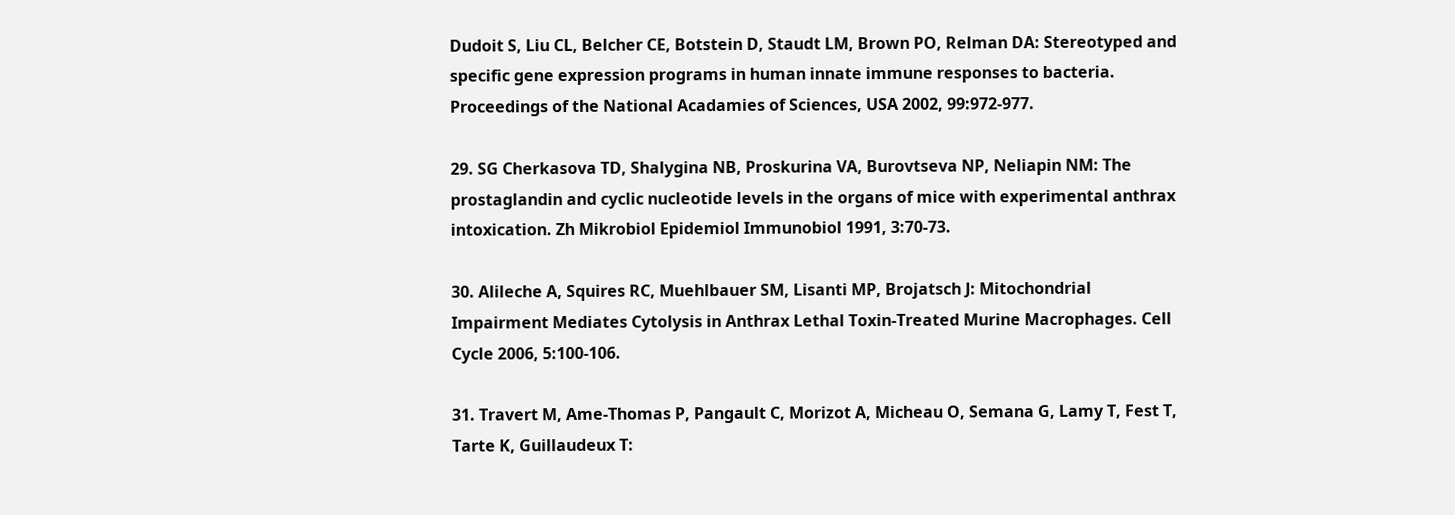Dudoit S, Liu CL, Belcher CE, Botstein D, Staudt LM, Brown PO, Relman DA: Stereotyped and specific gene expression programs in human innate immune responses to bacteria. Proceedings of the National Acadamies of Sciences, USA 2002, 99:972-977.

29. SG Cherkasova TD, Shalygina NB, Proskurina VA, Burovtseva NP, Neliapin NM: The prostaglandin and cyclic nucleotide levels in the organs of mice with experimental anthrax intoxication. Zh Mikrobiol Epidemiol Immunobiol 1991, 3:70-73.

30. Alileche A, Squires RC, Muehlbauer SM, Lisanti MP, Brojatsch J: Mitochondrial Impairment Mediates Cytolysis in Anthrax Lethal Toxin-Treated Murine Macrophages. Cell Cycle 2006, 5:100-106.

31. Travert M, Ame-Thomas P, Pangault C, Morizot A, Micheau O, Semana G, Lamy T, Fest T, Tarte K, Guillaudeux T: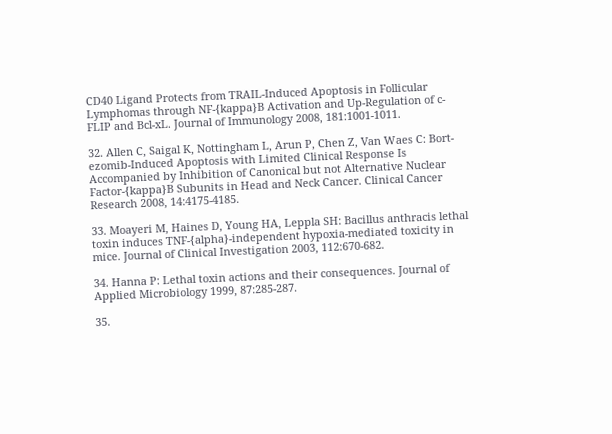CD40 Ligand Protects from TRAIL-Induced Apoptosis in Follicular Lymphomas through NF-{kappa}B Activation and Up-Regulation of c-FLIP and Bcl-xL. Journal of Immunology 2008, 181:1001-1011.

32. Allen C, Saigal K, Nottingham L, Arun P, Chen Z, Van Waes C: Bort-ezomib-Induced Apoptosis with Limited Clinical Response Is Accompanied by Inhibition of Canonical but not Alternative Nuclear Factor-{kappa}B Subunits in Head and Neck Cancer. Clinical Cancer Research 2008, 14:4175-4185.

33. Moayeri M, Haines D, Young HA, Leppla SH: Bacillus anthracis lethal toxin induces TNF-{alpha}-independent hypoxia-mediated toxicity in mice. Journal of Clinical Investigation 2003, 112:670-682.

34. Hanna P: Lethal toxin actions and their consequences. Journal of Applied Microbiology 1999, 87:285-287.

35.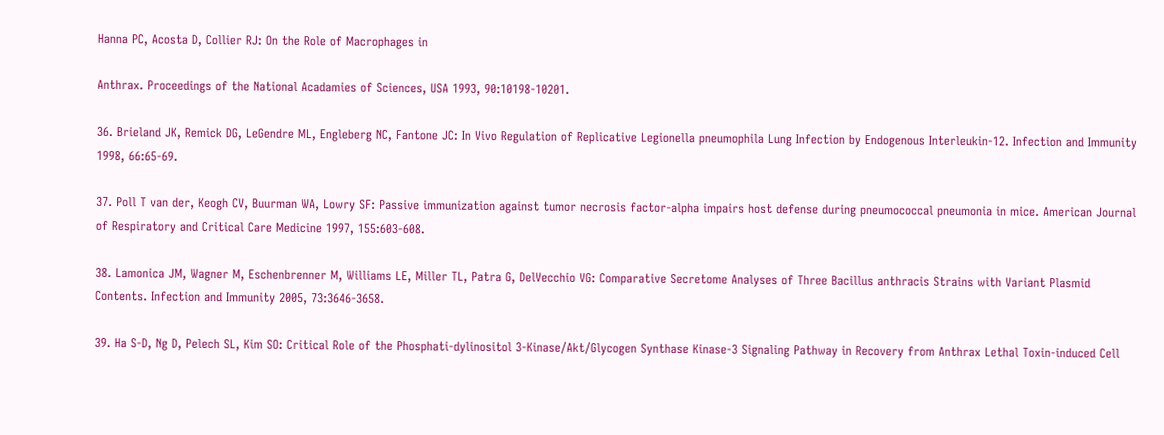Hanna PC, Acosta D, Collier RJ: On the Role of Macrophages in

Anthrax. Proceedings of the National Acadamies of Sciences, USA 1993, 90:10198-10201.

36. Brieland JK, Remick DG, LeGendre ML, Engleberg NC, Fantone JC: In Vivo Regulation of Replicative Legionella pneumophila Lung Infection by Endogenous Interleukin-12. Infection and Immunity 1998, 66:65-69.

37. Poll T van der, Keogh CV, Buurman WA, Lowry SF: Passive immunization against tumor necrosis factor-alpha impairs host defense during pneumococcal pneumonia in mice. American Journal of Respiratory and Critical Care Medicine 1997, 155:603-608.

38. Lamonica JM, Wagner M, Eschenbrenner M, Williams LE, Miller TL, Patra G, DelVecchio VG: Comparative Secretome Analyses of Three Bacillus anthracis Strains with Variant Plasmid Contents. Infection and Immunity 2005, 73:3646-3658.

39. Ha S-D, Ng D, Pelech SL, Kim SO: Critical Role of the Phosphati-dylinositol 3-Kinase/Akt/Glycogen Synthase Kinase-3 Signaling Pathway in Recovery from Anthrax Lethal Toxin-induced Cell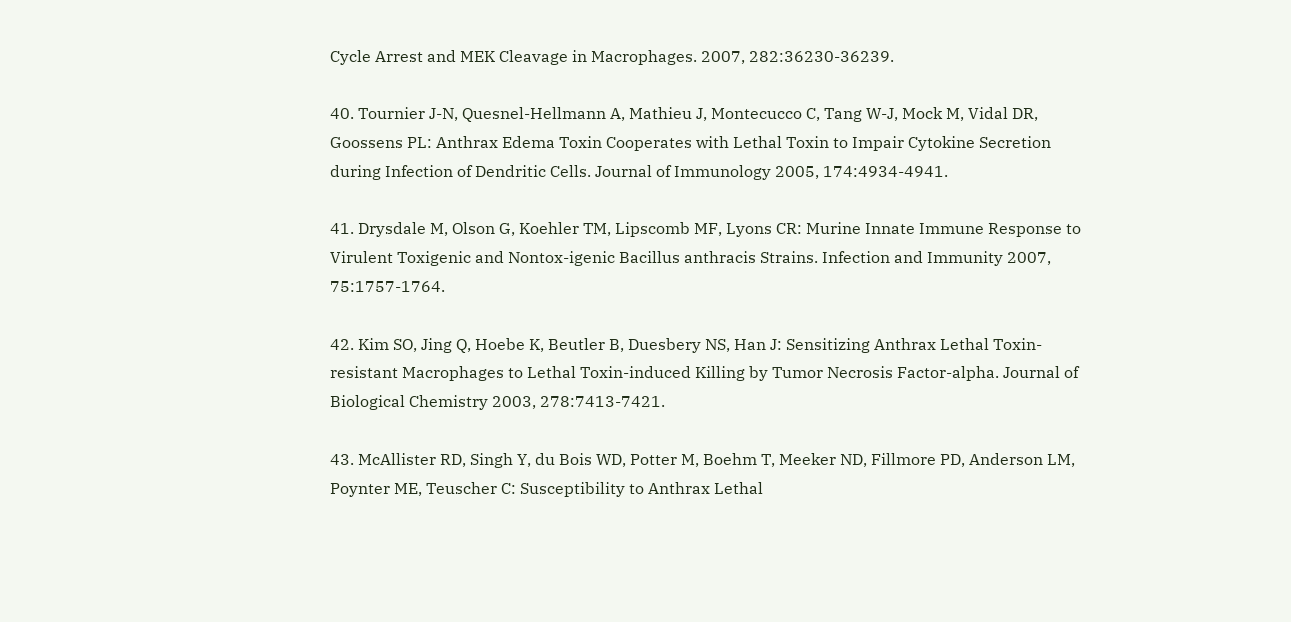Cycle Arrest and MEK Cleavage in Macrophages. 2007, 282:36230-36239.

40. Tournier J-N, Quesnel-Hellmann A, Mathieu J, Montecucco C, Tang W-J, Mock M, Vidal DR, Goossens PL: Anthrax Edema Toxin Cooperates with Lethal Toxin to Impair Cytokine Secretion during Infection of Dendritic Cells. Journal of Immunology 2005, 174:4934-4941.

41. Drysdale M, Olson G, Koehler TM, Lipscomb MF, Lyons CR: Murine Innate Immune Response to Virulent Toxigenic and Nontox-igenic Bacillus anthracis Strains. Infection and Immunity 2007, 75:1757-1764.

42. Kim SO, Jing Q, Hoebe K, Beutler B, Duesbery NS, Han J: Sensitizing Anthrax Lethal Toxin-resistant Macrophages to Lethal Toxin-induced Killing by Tumor Necrosis Factor-alpha. Journal of Biological Chemistry 2003, 278:7413-7421.

43. McAllister RD, Singh Y, du Bois WD, Potter M, Boehm T, Meeker ND, Fillmore PD, Anderson LM, Poynter ME, Teuscher C: Susceptibility to Anthrax Lethal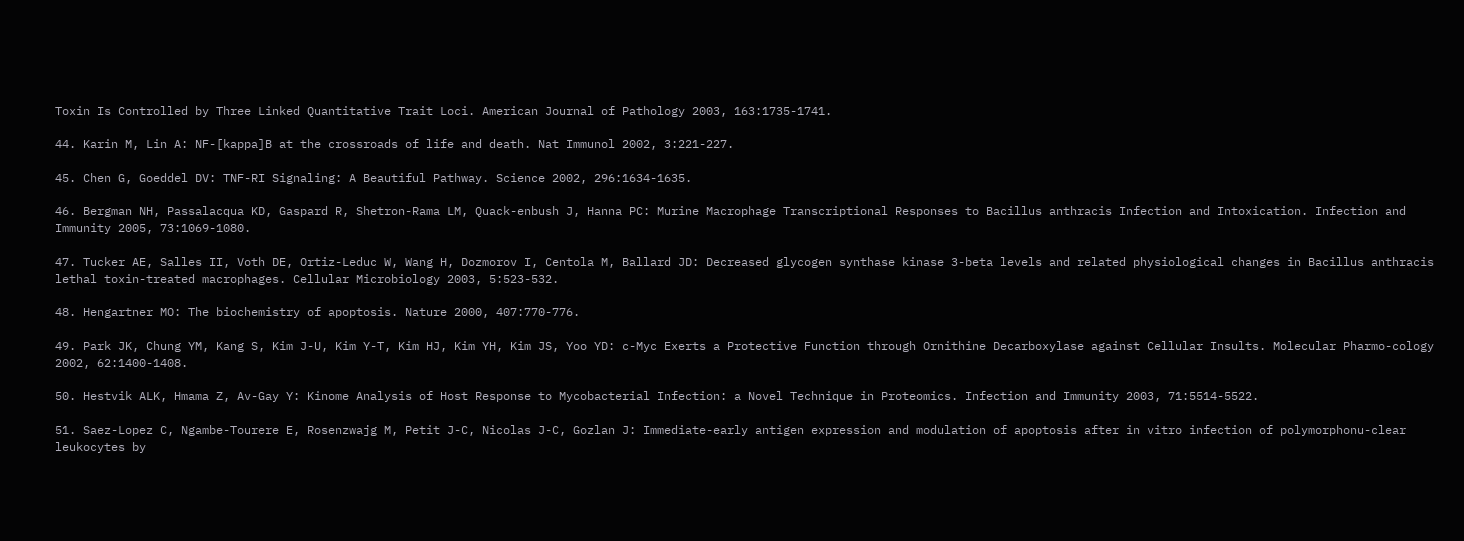Toxin Is Controlled by Three Linked Quantitative Trait Loci. American Journal of Pathology 2003, 163:1735-1741.

44. Karin M, Lin A: NF-[kappa]B at the crossroads of life and death. Nat Immunol 2002, 3:221-227.

45. Chen G, Goeddel DV: TNF-RI Signaling: A Beautiful Pathway. Science 2002, 296:1634-1635.

46. Bergman NH, Passalacqua KD, Gaspard R, Shetron-Rama LM, Quack-enbush J, Hanna PC: Murine Macrophage Transcriptional Responses to Bacillus anthracis Infection and Intoxication. Infection and Immunity 2005, 73:1069-1080.

47. Tucker AE, Salles II, Voth DE, Ortiz-Leduc W, Wang H, Dozmorov I, Centola M, Ballard JD: Decreased glycogen synthase kinase 3-beta levels and related physiological changes in Bacillus anthracis lethal toxin-treated macrophages. Cellular Microbiology 2003, 5:523-532.

48. Hengartner MO: The biochemistry of apoptosis. Nature 2000, 407:770-776.

49. Park JK, Chung YM, Kang S, Kim J-U, Kim Y-T, Kim HJ, Kim YH, Kim JS, Yoo YD: c-Myc Exerts a Protective Function through Ornithine Decarboxylase against Cellular Insults. Molecular Pharmo-cology 2002, 62:1400-1408.

50. Hestvik ALK, Hmama Z, Av-Gay Y: Kinome Analysis of Host Response to Mycobacterial Infection: a Novel Technique in Proteomics. Infection and Immunity 2003, 71:5514-5522.

51. Saez-Lopez C, Ngambe-Tourere E, Rosenzwajg M, Petit J-C, Nicolas J-C, Gozlan J: Immediate-early antigen expression and modulation of apoptosis after in vitro infection of polymorphonu-clear leukocytes by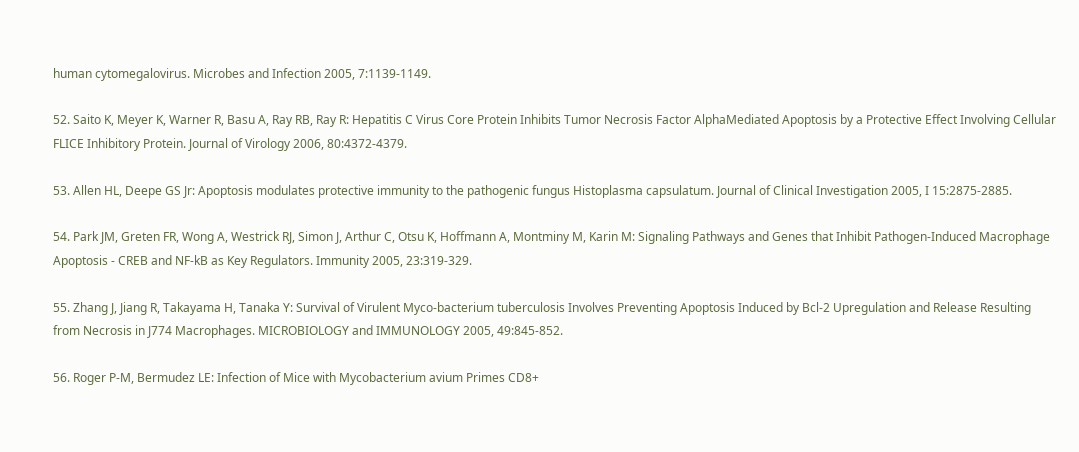human cytomegalovirus. Microbes and Infection 2005, 7:1139-1149.

52. Saito K, Meyer K, Warner R, Basu A, Ray RB, Ray R: Hepatitis C Virus Core Protein Inhibits Tumor Necrosis Factor AlphaMediated Apoptosis by a Protective Effect Involving Cellular FLICE Inhibitory Protein. Journal of Virology 2006, 80:4372-4379.

53. Allen HL, Deepe GS Jr: Apoptosis modulates protective immunity to the pathogenic fungus Histoplasma capsulatum. Journal of Clinical Investigation 2005, I 15:2875-2885.

54. Park JM, Greten FR, Wong A, Westrick RJ, Simon J, Arthur C, Otsu K, Hoffmann A, Montminy M, Karin M: Signaling Pathways and Genes that Inhibit Pathogen-Induced Macrophage Apoptosis - CREB and NF-kB as Key Regulators. Immunity 2005, 23:319-329.

55. Zhang J, Jiang R, Takayama H, Tanaka Y: Survival of Virulent Myco-bacterium tuberculosis Involves Preventing Apoptosis Induced by Bcl-2 Upregulation and Release Resulting from Necrosis in J774 Macrophages. MICROBIOLOGY and IMMUNOLOGY 2005, 49:845-852.

56. Roger P-M, Bermudez LE: Infection of Mice with Mycobacterium avium Primes CD8+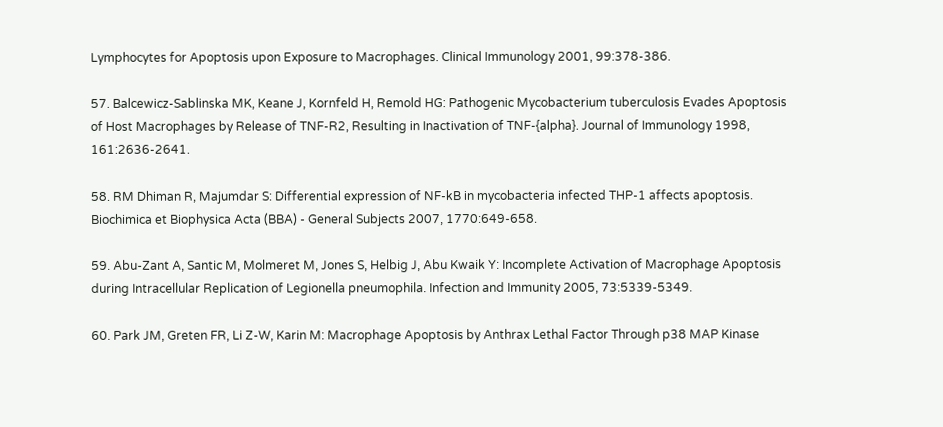Lymphocytes for Apoptosis upon Exposure to Macrophages. Clinical Immunology 2001, 99:378-386.

57. Balcewicz-Sablinska MK, Keane J, Kornfeld H, Remold HG: Pathogenic Mycobacterium tuberculosis Evades Apoptosis of Host Macrophages by Release of TNF-R2, Resulting in Inactivation of TNF-{alpha}. Journal of Immunology 1998, 161:2636-2641.

58. RM Dhiman R, Majumdar S: Differential expression of NF-kB in mycobacteria infected THP-1 affects apoptosis. Biochimica et Biophysica Acta (BBA) - General Subjects 2007, 1770:649-658.

59. Abu-Zant A, Santic M, Molmeret M, Jones S, Helbig J, Abu Kwaik Y: Incomplete Activation of Macrophage Apoptosis during Intracellular Replication of Legionella pneumophila. Infection and Immunity 2005, 73:5339-5349.

60. Park JM, Greten FR, Li Z-W, Karin M: Macrophage Apoptosis by Anthrax Lethal Factor Through p38 MAP Kinase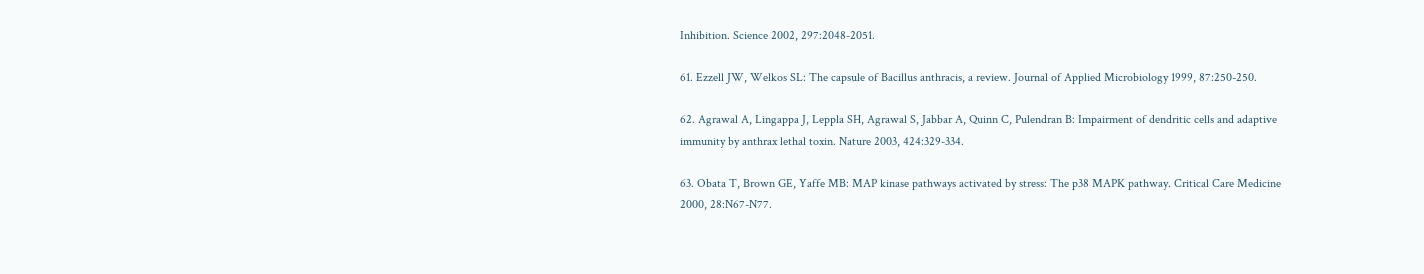Inhibition. Science 2002, 297:2048-2051.

61. Ezzell JW, Welkos SL: The capsule of Bacillus anthracis, a review. Journal of Applied Microbiology 1999, 87:250-250.

62. Agrawal A, Lingappa J, Leppla SH, Agrawal S, Jabbar A, Quinn C, Pulendran B: Impairment of dendritic cells and adaptive immunity by anthrax lethal toxin. Nature 2003, 424:329-334.

63. Obata T, Brown GE, Yaffe MB: MAP kinase pathways activated by stress: The p38 MAPK pathway. Critical Care Medicine 2000, 28:N67-N77.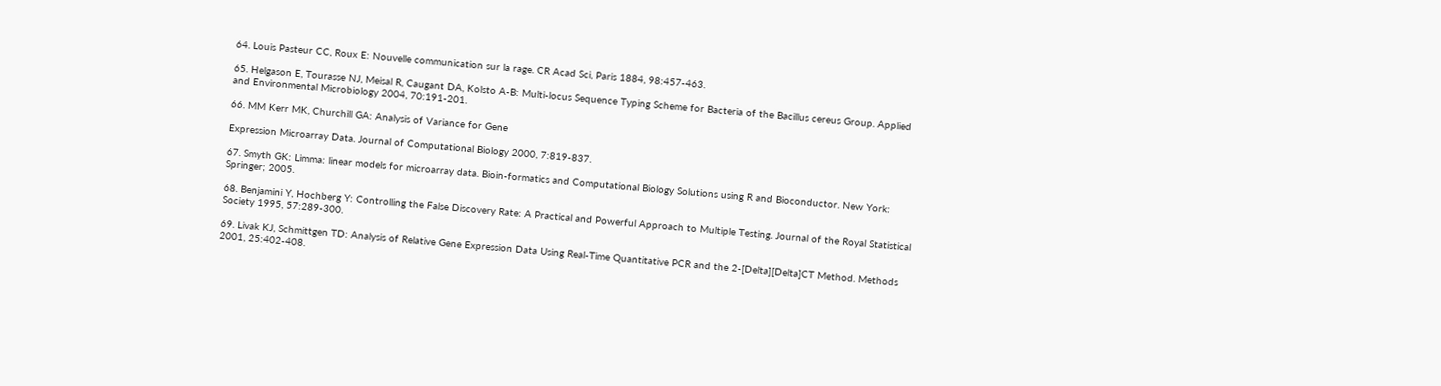64. Louis Pasteur CC, Roux E: Nouvelle communication sur la rage. CR Acad Sci, Paris 1884, 98:457-463.

65. Helgason E, Tourasse NJ, Meisal R, Caugant DA, Kolsto A-B: Multi-locus Sequence Typing Scheme for Bacteria of the Bacillus cereus Group. Applied and Environmental Microbiology 2004, 70:191-201.

66. MM Kerr MK, Churchill GA: Analysis of Variance for Gene

Expression Microarray Data. Journal of Computational Biology 2000, 7:819-837.

67. Smyth GK: Limma: linear models for microarray data. Bioin-formatics and Computational Biology Solutions using R and Bioconductor. New York: Springer; 2005.

68. Benjamini Y, Hochberg Y: Controlling the False Discovery Rate: A Practical and Powerful Approach to Multiple Testing. Journal of the Royal Statistical Society 1995, 57:289-300.

69. Livak KJ, Schmittgen TD: Analysis of Relative Gene Expression Data Using Real-Time Quantitative PCR and the 2-[Delta][Delta]CT Method. Methods 2001, 25:402-408.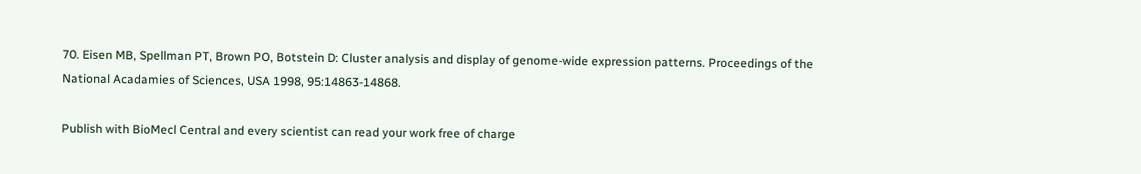70. Eisen MB, Spellman PT, Brown PO, Botstein D: Cluster analysis and display of genome-wide expression patterns. Proceedings of the National Acadamies of Sciences, USA 1998, 95:14863-14868.

Publish with BioMecl Central and every scientist can read your work free of charge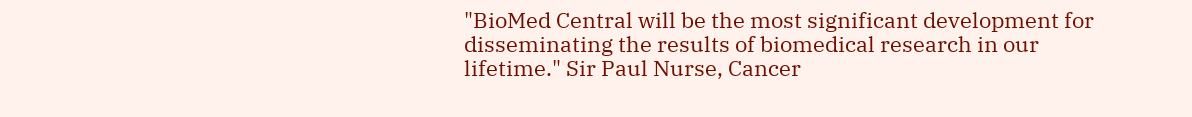"BioMed Central will be the most significant development for disseminating the results of biomedical research in our lifetime." Sir Paul Nurse, Cancer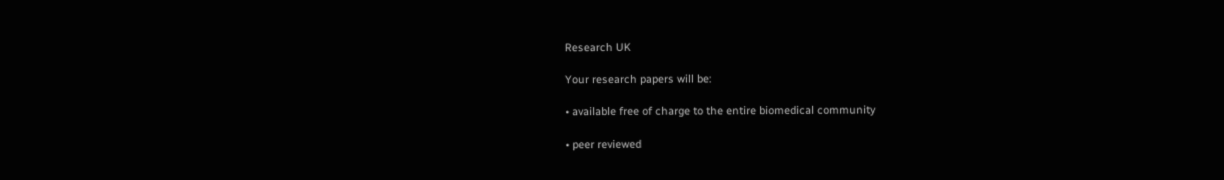Research UK

Your research papers will be:

• available free of charge to the entire biomedical community

• peer reviewed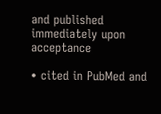and published immediately upon acceptance

• cited in PubMed and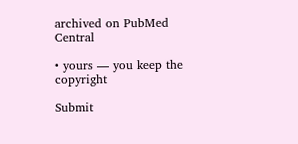archived on PubMed Central

• yours — you keep the copyright

Submit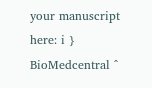your manuscript here: i } BioMedcentral ^